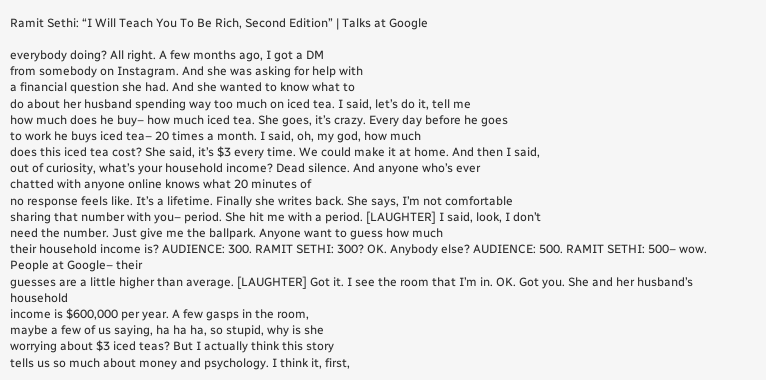Ramit Sethi: “I Will Teach You To Be Rich, Second Edition” | Talks at Google

everybody doing? All right. A few months ago, I got a DM
from somebody on Instagram. And she was asking for help with
a financial question she had. And she wanted to know what to
do about her husband spending way too much on iced tea. I said, let’s do it, tell me
how much does he buy– how much iced tea. She goes, it’s crazy. Every day before he goes
to work he buys iced tea– 20 times a month. I said, oh, my god, how much
does this iced tea cost? She said, it’s $3 every time. We could make it at home. And then I said,
out of curiosity, what’s your household income? Dead silence. And anyone who’s ever
chatted with anyone online knows what 20 minutes of
no response feels like. It’s a lifetime. Finally she writes back. She says, I’m not comfortable
sharing that number with you– period. She hit me with a period. [LAUGHTER] I said, look, I don’t
need the number. Just give me the ballpark. Anyone want to guess how much
their household income is? AUDIENCE: 300. RAMIT SETHI: 300? OK. Anybody else? AUDIENCE: 500. RAMIT SETHI: 500– wow. People at Google– their
guesses are a little higher than average. [LAUGHTER] Got it. I see the room that I’m in. OK. Got you. She and her husband’s household
income is $600,000 per year. A few gasps in the room,
maybe a few of us saying, ha ha ha, so stupid, why is she
worrying about $3 iced teas? But I actually think this story
tells us so much about money and psychology. I think it, first,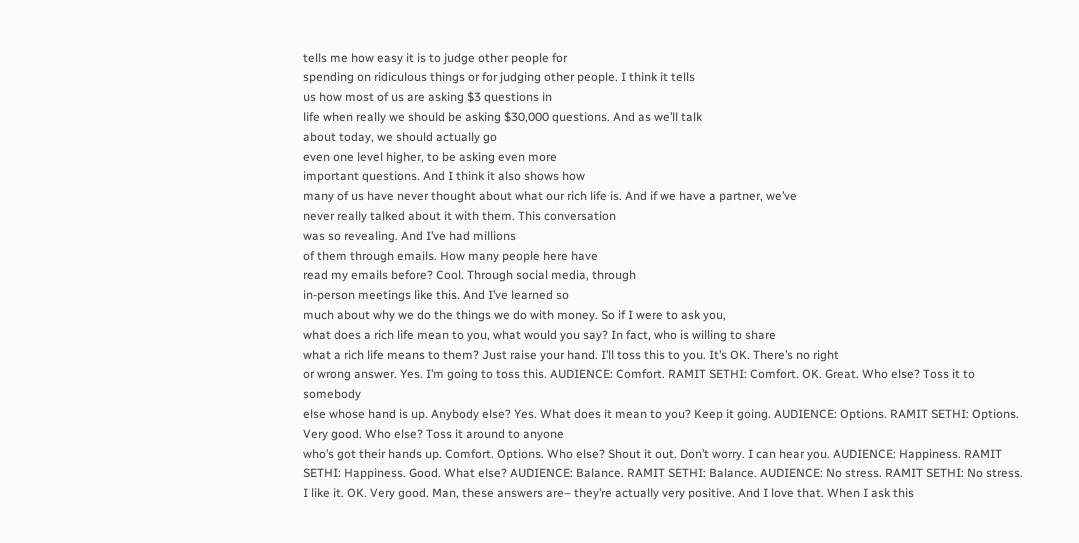tells me how easy it is to judge other people for
spending on ridiculous things or for judging other people. I think it tells
us how most of us are asking $3 questions in
life when really we should be asking $30,000 questions. And as we’ll talk
about today, we should actually go
even one level higher, to be asking even more
important questions. And I think it also shows how
many of us have never thought about what our rich life is. And if we have a partner, we’ve
never really talked about it with them. This conversation
was so revealing. And I’ve had millions
of them through emails. How many people here have
read my emails before? Cool. Through social media, through
in-person meetings like this. And I’ve learned so
much about why we do the things we do with money. So if I were to ask you,
what does a rich life mean to you, what would you say? In fact, who is willing to share
what a rich life means to them? Just raise your hand. I’ll toss this to you. It’s OK. There’s no right
or wrong answer. Yes. I’m going to toss this. AUDIENCE: Comfort. RAMIT SETHI: Comfort. OK. Great. Who else? Toss it to somebody
else whose hand is up. Anybody else? Yes. What does it mean to you? Keep it going. AUDIENCE: Options. RAMIT SETHI: Options. Very good. Who else? Toss it around to anyone
who’s got their hands up. Comfort. Options. Who else? Shout it out. Don’t worry. I can hear you. AUDIENCE: Happiness. RAMIT SETHI: Happiness. Good. What else? AUDIENCE: Balance. RAMIT SETHI: Balance. AUDIENCE: No stress. RAMIT SETHI: No stress. I like it. OK. Very good. Man, these answers are– they’re actually very positive. And I love that. When I ask this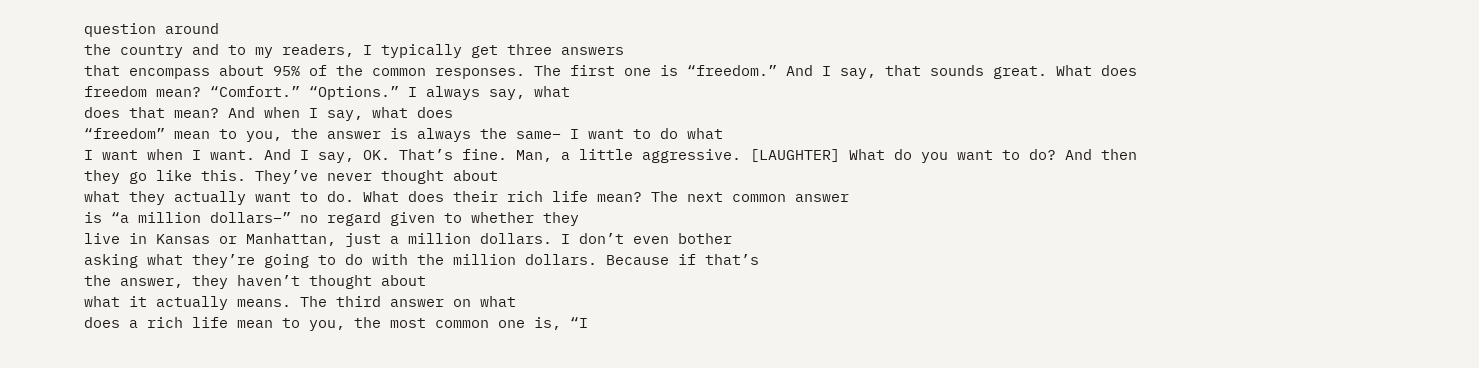question around
the country and to my readers, I typically get three answers
that encompass about 95% of the common responses. The first one is “freedom.” And I say, that sounds great. What does freedom mean? “Comfort.” “Options.” I always say, what
does that mean? And when I say, what does
“freedom” mean to you, the answer is always the same– I want to do what
I want when I want. And I say, OK. That’s fine. Man, a little aggressive. [LAUGHTER] What do you want to do? And then they go like this. They’ve never thought about
what they actually want to do. What does their rich life mean? The next common answer
is “a million dollars–” no regard given to whether they
live in Kansas or Manhattan, just a million dollars. I don’t even bother
asking what they’re going to do with the million dollars. Because if that’s
the answer, they haven’t thought about
what it actually means. The third answer on what
does a rich life mean to you, the most common one is, “I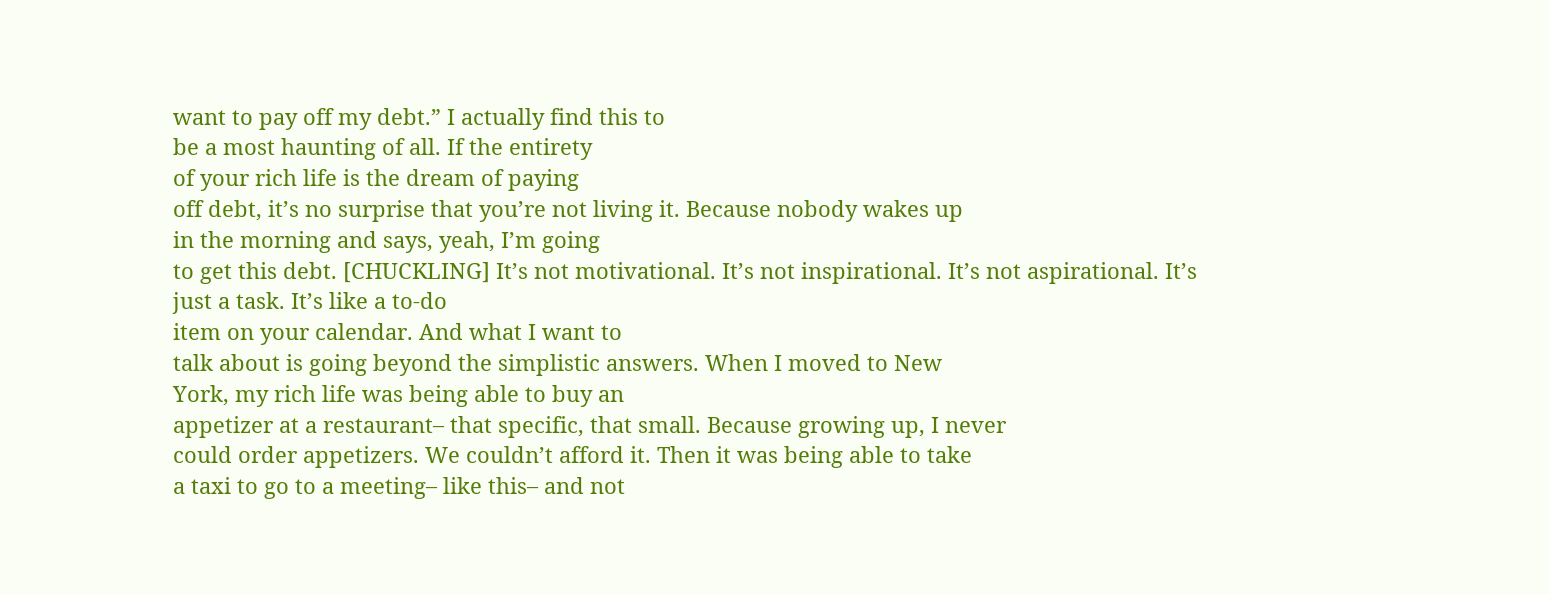want to pay off my debt.” I actually find this to
be a most haunting of all. If the entirety
of your rich life is the dream of paying
off debt, it’s no surprise that you’re not living it. Because nobody wakes up
in the morning and says, yeah, I’m going
to get this debt. [CHUCKLING] It’s not motivational. It’s not inspirational. It’s not aspirational. It’s just a task. It’s like a to-do
item on your calendar. And what I want to
talk about is going beyond the simplistic answers. When I moved to New
York, my rich life was being able to buy an
appetizer at a restaurant– that specific, that small. Because growing up, I never
could order appetizers. We couldn’t afford it. Then it was being able to take
a taxi to go to a meeting– like this– and not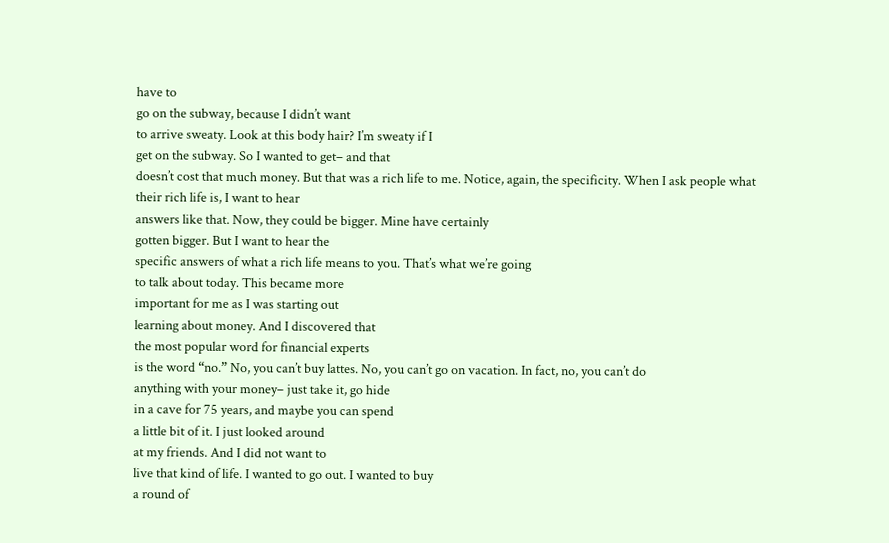have to
go on the subway, because I didn’t want
to arrive sweaty. Look at this body hair? I’m sweaty if I
get on the subway. So I wanted to get– and that
doesn’t cost that much money. But that was a rich life to me. Notice, again, the specificity. When I ask people what
their rich life is, I want to hear
answers like that. Now, they could be bigger. Mine have certainly
gotten bigger. But I want to hear the
specific answers of what a rich life means to you. That’s what we’re going
to talk about today. This became more
important for me as I was starting out
learning about money. And I discovered that
the most popular word for financial experts
is the word “no.” No, you can’t buy lattes. No, you can’t go on vacation. In fact, no, you can’t do
anything with your money– just take it, go hide
in a cave for 75 years, and maybe you can spend
a little bit of it. I just looked around
at my friends. And I did not want to
live that kind of life. I wanted to go out. I wanted to buy
a round of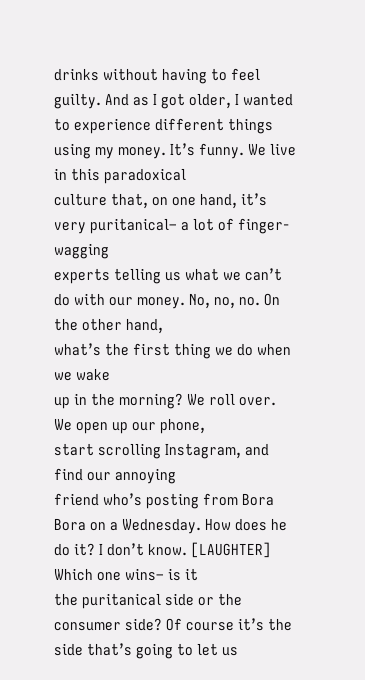drinks without having to feel guilty. And as I got older, I wanted
to experience different things using my money. It’s funny. We live in this paradoxical
culture that, on one hand, it’s very puritanical– a lot of finger-wagging
experts telling us what we can’t do with our money. No, no, no. On the other hand,
what’s the first thing we do when we wake
up in the morning? We roll over. We open up our phone,
start scrolling Instagram, and find our annoying
friend who’s posting from Bora Bora on a Wednesday. How does he do it? I don’t know. [LAUGHTER] Which one wins– is it
the puritanical side or the consumer side? Of course it’s the
side that’s going to let us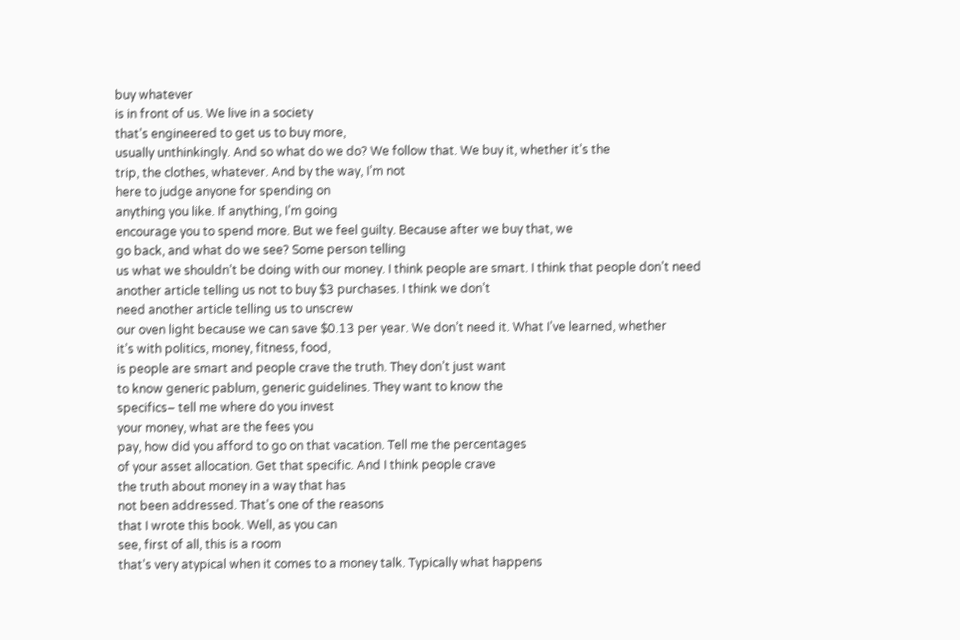buy whatever
is in front of us. We live in a society
that’s engineered to get us to buy more,
usually unthinkingly. And so what do we do? We follow that. We buy it, whether it’s the
trip, the clothes, whatever. And by the way, I’m not
here to judge anyone for spending on
anything you like. If anything, I’m going
encourage you to spend more. But we feel guilty. Because after we buy that, we
go back, and what do we see? Some person telling
us what we shouldn’t be doing with our money. I think people are smart. I think that people don’t need
another article telling us not to buy $3 purchases. I think we don’t
need another article telling us to unscrew
our oven light because we can save $0.13 per year. We don’t need it. What I’ve learned, whether
it’s with politics, money, fitness, food,
is people are smart and people crave the truth. They don’t just want
to know generic pablum, generic guidelines. They want to know the
specifics– tell me where do you invest
your money, what are the fees you
pay, how did you afford to go on that vacation. Tell me the percentages
of your asset allocation. Get that specific. And I think people crave
the truth about money in a way that has
not been addressed. That’s one of the reasons
that I wrote this book. Well, as you can
see, first of all, this is a room
that’s very atypical when it comes to a money talk. Typically what happens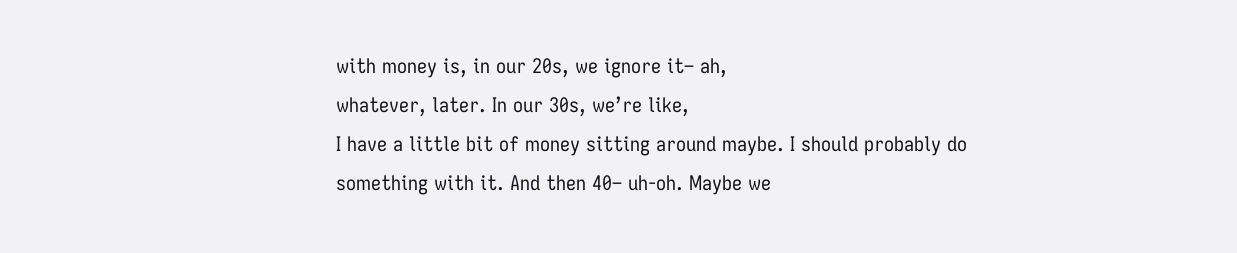with money is, in our 20s, we ignore it– ah,
whatever, later. In our 30s, we’re like,
I have a little bit of money sitting around maybe. I should probably do
something with it. And then 40– uh-oh. Maybe we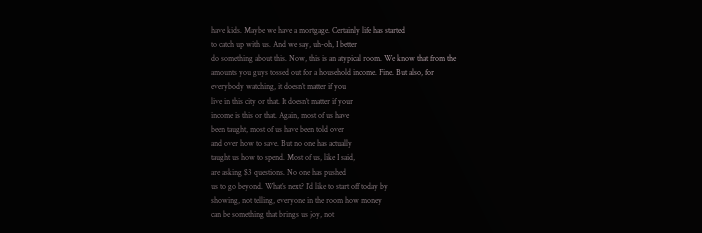have kids. Maybe we have a mortgage. Certainly life has started
to catch up with us. And we say, uh-oh, I better
do something about this. Now, this is an atypical room. We know that from the
amounts you guys tossed out for a household income. Fine. But also, for
everybody watching, it doesn’t matter if you
live in this city or that. It doesn’t matter if your
income is this or that. Again, most of us have
been taught, most of us have been told over
and over how to save. But no one has actually
taught us how to spend. Most of us, like I said,
are asking $3 questions. No one has pushed
us to go beyond. What’s next? I’d like to start off today by
showing, not telling, everyone in the room how money
can be something that brings us joy, not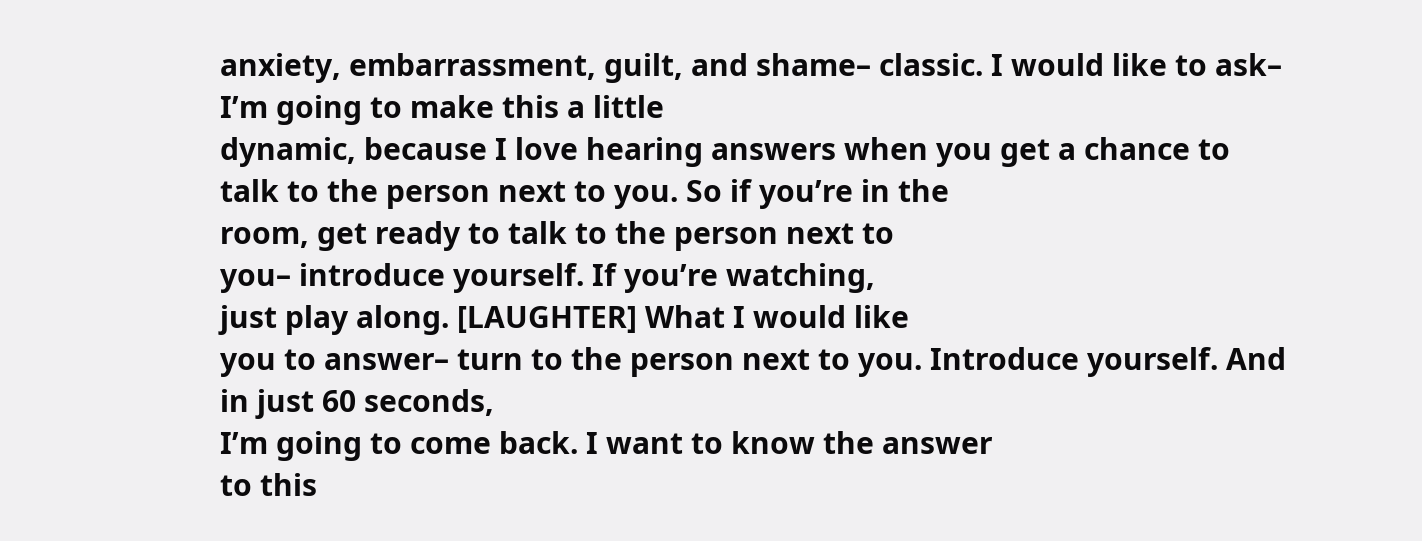anxiety, embarrassment, guilt, and shame– classic. I would like to ask– I’m going to make this a little
dynamic, because I love hearing answers when you get a chance to
talk to the person next to you. So if you’re in the
room, get ready to talk to the person next to
you– introduce yourself. If you’re watching,
just play along. [LAUGHTER] What I would like
you to answer– turn to the person next to you. Introduce yourself. And in just 60 seconds,
I’m going to come back. I want to know the answer
to this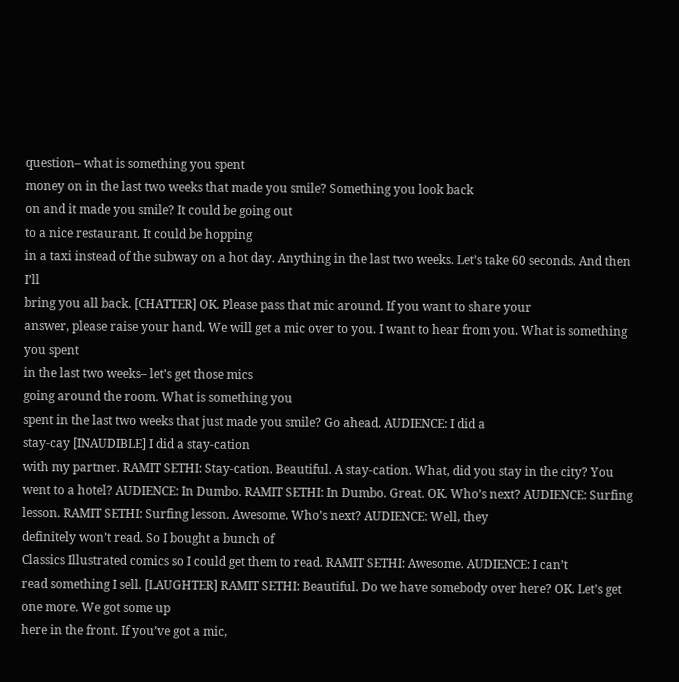question– what is something you spent
money on in the last two weeks that made you smile? Something you look back
on and it made you smile? It could be going out
to a nice restaurant. It could be hopping
in a taxi instead of the subway on a hot day. Anything in the last two weeks. Let’s take 60 seconds. And then I’ll
bring you all back. [CHATTER] OK. Please pass that mic around. If you want to share your
answer, please raise your hand. We will get a mic over to you. I want to hear from you. What is something you spent
in the last two weeks– let’s get those mics
going around the room. What is something you
spent in the last two weeks that just made you smile? Go ahead. AUDIENCE: I did a
stay-cay [INAUDIBLE] I did a stay-cation
with my partner. RAMIT SETHI: Stay-cation. Beautiful. A stay-cation. What, did you stay in the city? You went to a hotel? AUDIENCE: In Dumbo. RAMIT SETHI: In Dumbo. Great. OK. Who’s next? AUDIENCE: Surfing lesson. RAMIT SETHI: Surfing lesson. Awesome. Who’s next? AUDIENCE: Well, they
definitely won’t read. So I bought a bunch of
Classics Illustrated comics so I could get them to read. RAMIT SETHI: Awesome. AUDIENCE: I can’t
read something I sell. [LAUGHTER] RAMIT SETHI: Beautiful. Do we have somebody over here? OK. Let’s get one more. We got some up
here in the front. If you’ve got a mic,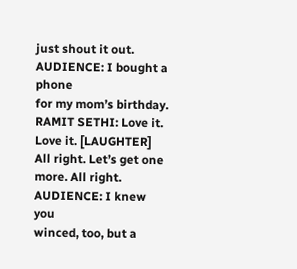just shout it out. AUDIENCE: I bought a phone
for my mom’s birthday. RAMIT SETHI: Love it. Love it. [LAUGHTER] All right. Let’s get one more. All right. AUDIENCE: I knew you
winced, too, but a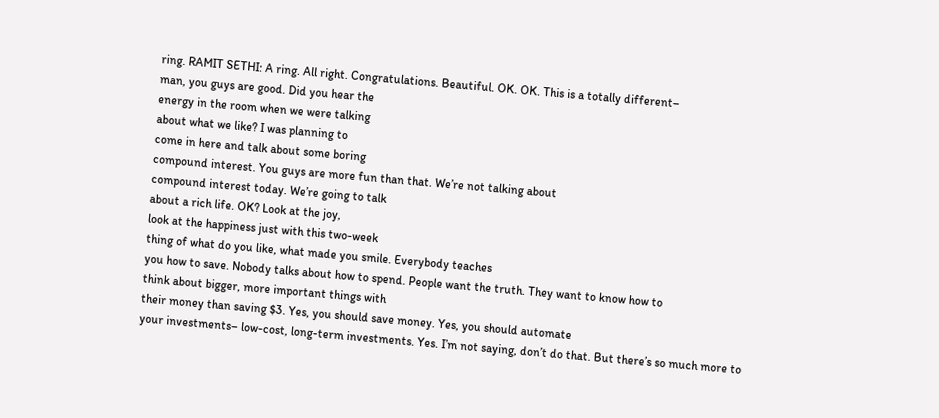ring. RAMIT SETHI: A ring. All right. Congratulations. Beautiful. OK. OK. This is a totally different–
man, you guys are good. Did you hear the
energy in the room when we were talking
about what we like? I was planning to
come in here and talk about some boring
compound interest. You guys are more fun than that. We’re not talking about
compound interest today. We’re going to talk
about a rich life. OK? Look at the joy,
look at the happiness just with this two-week
thing of what do you like, what made you smile. Everybody teaches
you how to save. Nobody talks about how to spend. People want the truth. They want to know how to
think about bigger, more important things with
their money than saving $3. Yes, you should save money. Yes, you should automate
your investments– low-cost, long-term investments. Yes. I’m not saying, don’t do that. But there’s so much more to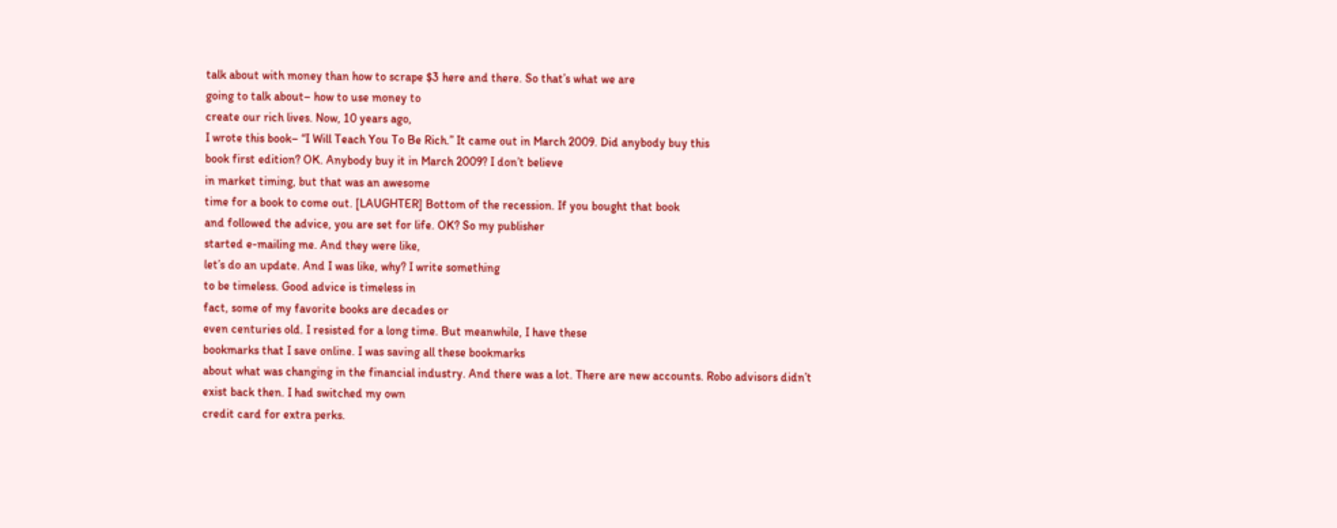talk about with money than how to scrape $3 here and there. So that’s what we are
going to talk about– how to use money to
create our rich lives. Now, 10 years ago,
I wrote this book– “I Will Teach You To Be Rich.” It came out in March 2009. Did anybody buy this
book first edition? OK. Anybody buy it in March 2009? I don’t believe
in market timing, but that was an awesome
time for a book to come out. [LAUGHTER] Bottom of the recession. If you bought that book
and followed the advice, you are set for life. OK? So my publisher
started e-mailing me. And they were like,
let’s do an update. And I was like, why? I write something
to be timeless. Good advice is timeless in
fact, some of my favorite books are decades or
even centuries old. I resisted for a long time. But meanwhile, I have these
bookmarks that I save online. I was saving all these bookmarks
about what was changing in the financial industry. And there was a lot. There are new accounts. Robo advisors didn’t
exist back then. I had switched my own
credit card for extra perks.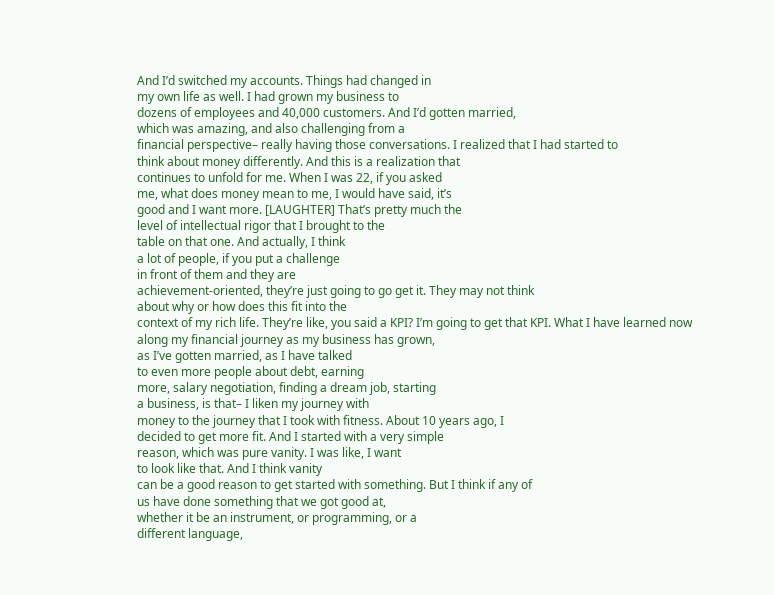And I’d switched my accounts. Things had changed in
my own life as well. I had grown my business to
dozens of employees and 40,000 customers. And I’d gotten married,
which was amazing, and also challenging from a
financial perspective– really having those conversations. I realized that I had started to
think about money differently. And this is a realization that
continues to unfold for me. When I was 22, if you asked
me, what does money mean to me, I would have said, it’s
good and I want more. [LAUGHTER] That’s pretty much the
level of intellectual rigor that I brought to the
table on that one. And actually, I think
a lot of people, if you put a challenge
in front of them and they are
achievement-oriented, they’re just going to go get it. They may not think
about why or how does this fit into the
context of my rich life. They’re like, you said a KPI? I’m going to get that KPI. What I have learned now
along my financial journey as my business has grown,
as I’ve gotten married, as I have talked
to even more people about debt, earning
more, salary negotiation, finding a dream job, starting
a business, is that– I liken my journey with
money to the journey that I took with fitness. About 10 years ago, I
decided to get more fit. And I started with a very simple
reason, which was pure vanity. I was like, I want
to look like that. And I think vanity
can be a good reason to get started with something. But I think if any of
us have done something that we got good at,
whether it be an instrument, or programming, or a
different language,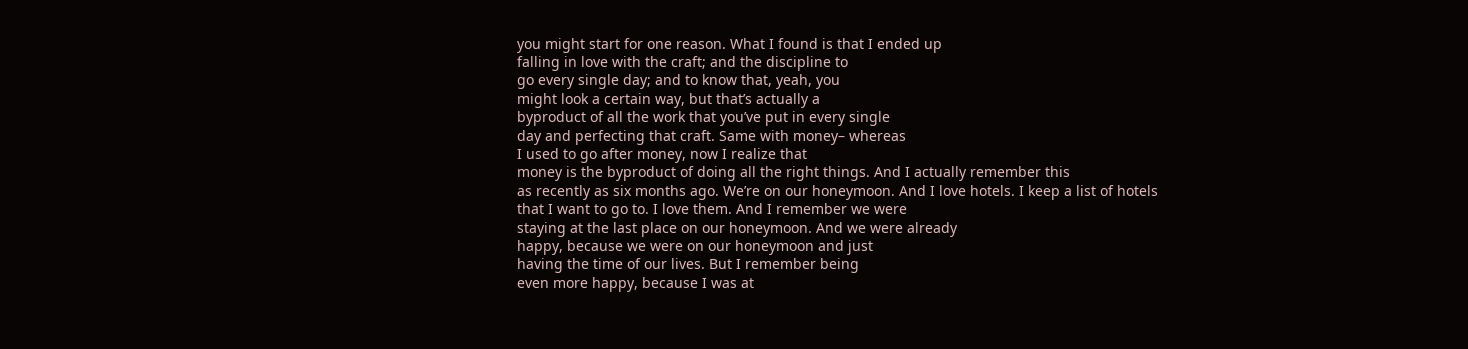you might start for one reason. What I found is that I ended up
falling in love with the craft; and the discipline to
go every single day; and to know that, yeah, you
might look a certain way, but that’s actually a
byproduct of all the work that you’ve put in every single
day and perfecting that craft. Same with money– whereas
I used to go after money, now I realize that
money is the byproduct of doing all the right things. And I actually remember this
as recently as six months ago. We’re on our honeymoon. And I love hotels. I keep a list of hotels
that I want to go to. I love them. And I remember we were
staying at the last place on our honeymoon. And we were already
happy, because we were on our honeymoon and just
having the time of our lives. But I remember being
even more happy, because I was at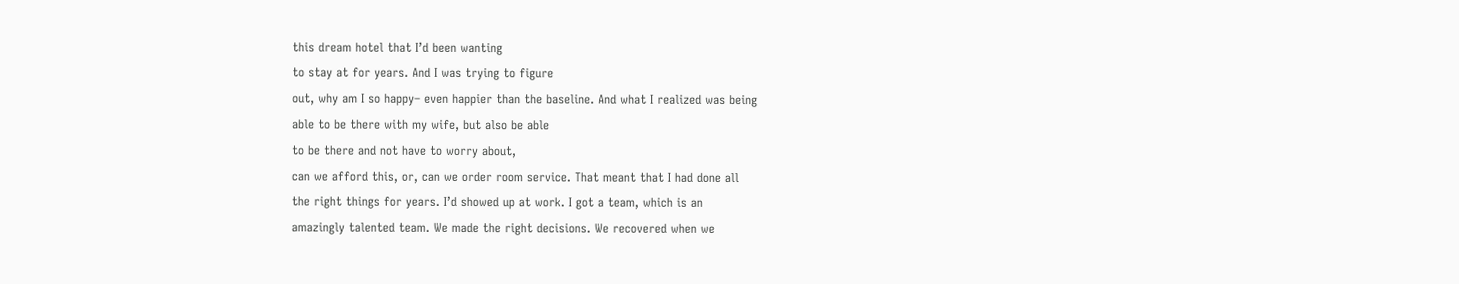this dream hotel that I’d been wanting
to stay at for years. And I was trying to figure
out, why am I so happy– even happier than the baseline. And what I realized was being
able to be there with my wife, but also be able
to be there and not have to worry about,
can we afford this, or, can we order room service. That meant that I had done all
the right things for years. I’d showed up at work. I got a team, which is an
amazingly talented team. We made the right decisions. We recovered when we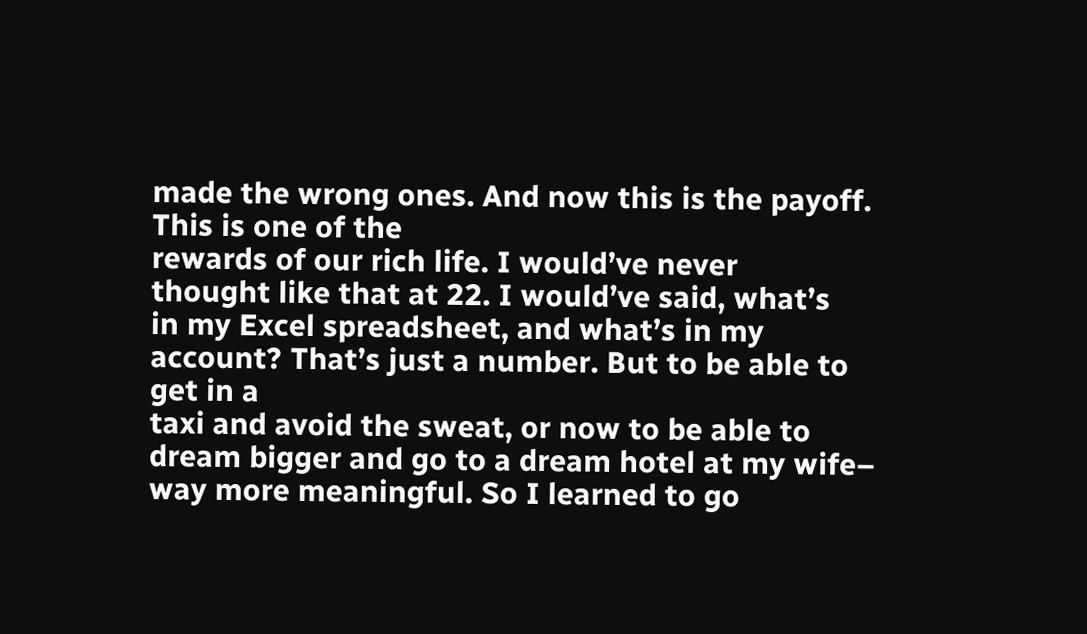made the wrong ones. And now this is the payoff. This is one of the
rewards of our rich life. I would’ve never
thought like that at 22. I would’ve said, what’s
in my Excel spreadsheet, and what’s in my account? That’s just a number. But to be able to get in a
taxi and avoid the sweat, or now to be able to
dream bigger and go to a dream hotel at my wife– way more meaningful. So I learned to go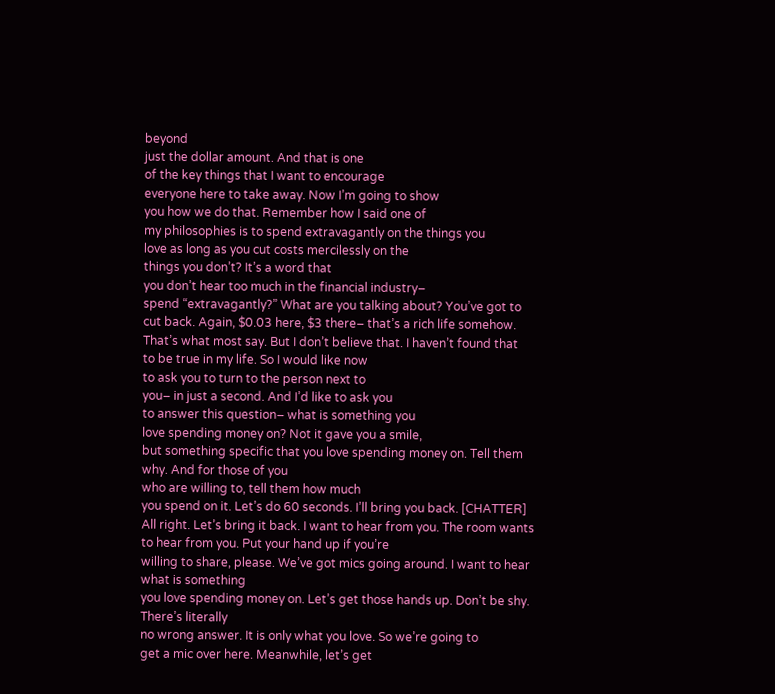beyond
just the dollar amount. And that is one
of the key things that I want to encourage
everyone here to take away. Now I’m going to show
you how we do that. Remember how I said one of
my philosophies is to spend extravagantly on the things you
love as long as you cut costs mercilessly on the
things you don’t? It’s a word that
you don’t hear too much in the financial industry–
spend “extravagantly?” What are you talking about? You’ve got to cut back. Again, $0.03 here, $3 there– that’s a rich life somehow. That’s what most say. But I don’t believe that. I haven’t found that
to be true in my life. So I would like now
to ask you to turn to the person next to
you– in just a second. And I’d like to ask you
to answer this question– what is something you
love spending money on? Not it gave you a smile,
but something specific that you love spending money on. Tell them why. And for those of you
who are willing to, tell them how much
you spend on it. Let’s do 60 seconds. I’ll bring you back. [CHATTER] All right. Let’s bring it back. I want to hear from you. The room wants to hear from you. Put your hand up if you’re
willing to share, please. We’ve got mics going around. I want to hear what is something
you love spending money on. Let’s get those hands up. Don’t be shy. There’s literally
no wrong answer. It is only what you love. So we’re going to
get a mic over here. Meanwhile, let’s get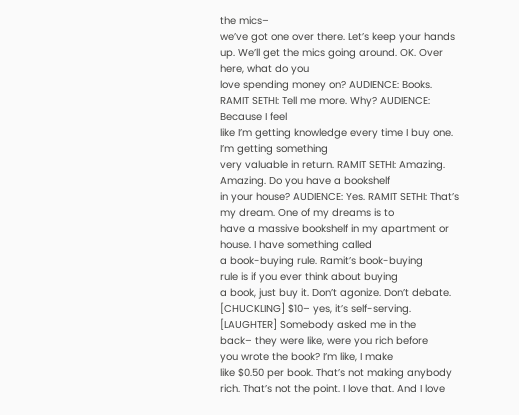the mics–
we’ve got one over there. Let’s keep your hands up. We’ll get the mics going around. OK. Over here, what do you
love spending money on? AUDIENCE: Books. RAMIT SETHI: Tell me more. Why? AUDIENCE: Because I feel
like I’m getting knowledge every time I buy one. I’m getting something
very valuable in return. RAMIT SETHI: Amazing. Amazing. Do you have a bookshelf
in your house? AUDIENCE: Yes. RAMIT SETHI: That’s my dream. One of my dreams is to
have a massive bookshelf in my apartment or house. I have something called
a book-buying rule. Ramit’s book-buying
rule is if you ever think about buying
a book, just buy it. Don’t agonize. Don’t debate. [CHUCKLING] $10– yes, it’s self-serving. [LAUGHTER] Somebody asked me in the
back– they were like, were you rich before
you wrote the book? I’m like, I make
like $0.50 per book. That’s not making anybody rich. That’s not the point. I love that. And I love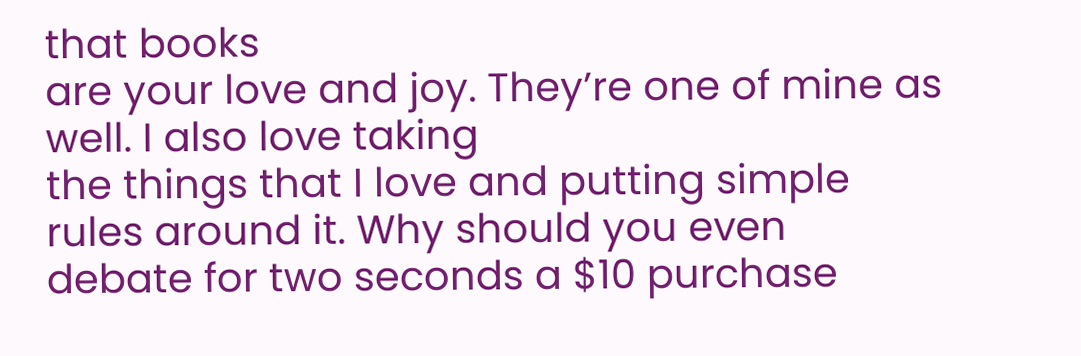that books
are your love and joy. They’re one of mine as well. I also love taking
the things that I love and putting simple
rules around it. Why should you even
debate for two seconds a $10 purchase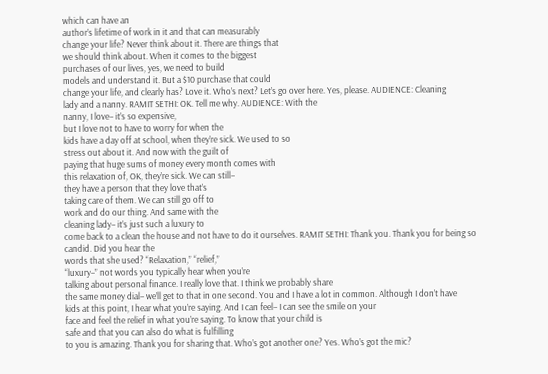which can have an
author’s lifetime of work in it and that can measurably
change your life? Never think about it. There are things that
we should think about. When it comes to the biggest
purchases of our lives, yes, we need to build
models and understand it. But a $10 purchase that could
change your life, and clearly has? Love it. Who’s next? Let’s go over here. Yes, please. AUDIENCE: Cleaning
lady and a nanny. RAMIT SETHI: OK. Tell me why. AUDIENCE: With the
nanny, I love– it’s so expensive,
but I love not to have to worry for when the
kids have a day off at school, when they’re sick. We used to so
stress out about it. And now with the guilt of
paying that huge sums of money every month comes with
this relaxation of, OK, they’re sick. We can still–
they have a person that they love that’s
taking care of them. We can still go off to
work and do our thing. And same with the
cleaning lady– it’s just such a luxury to
come back to a clean the house and not have to do it ourselves. RAMIT SETHI: Thank you. Thank you for being so candid. Did you hear the
words that she used? “Relaxation,” “relief,”
“luxury–” not words you typically hear when you’re
talking about personal finance. I really love that. I think we probably share
the same money dial– we’ll get to that in one second. You and I have a lot in common. Although I don’t have
kids at this point, I hear what you’re saying. And I can feel– I can see the smile on your
face and feel the relief in what you’re saying. To know that your child is
safe and that you can also do what is fulfilling
to you is amazing. Thank you for sharing that. Who’s got another one? Yes. Who’s got the mic?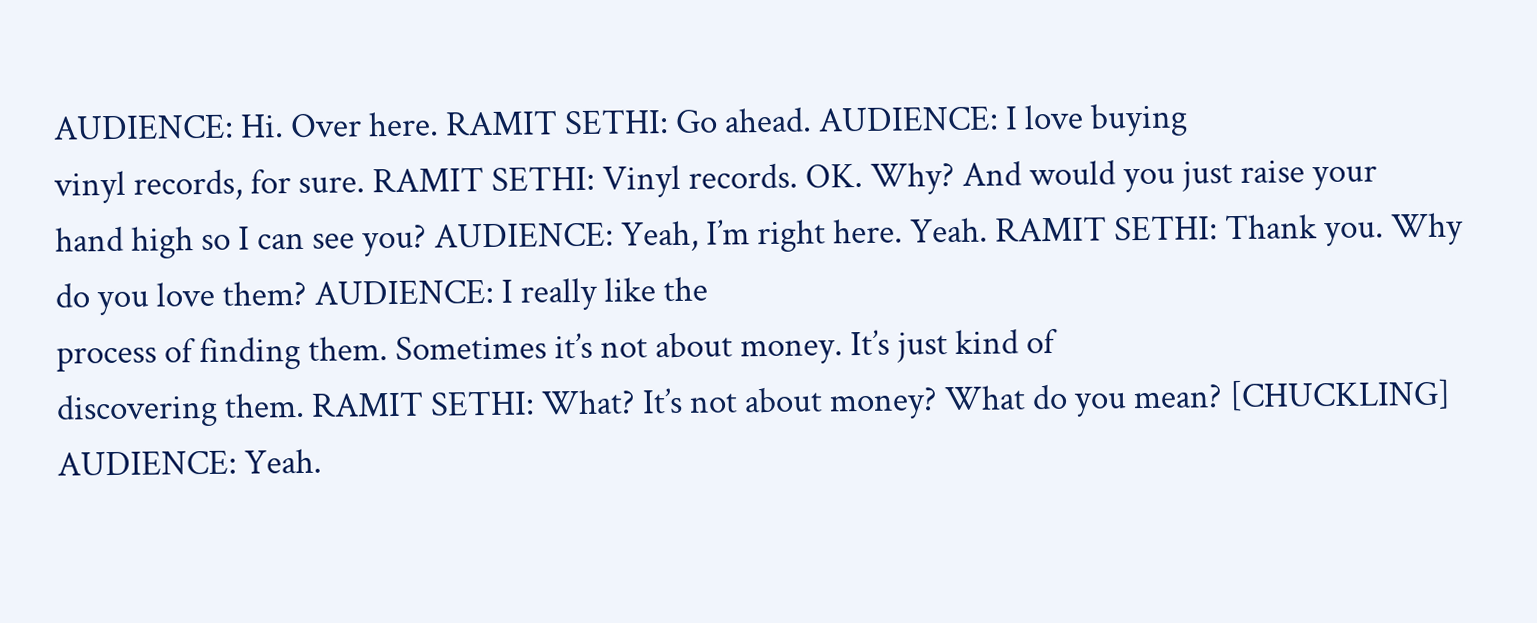AUDIENCE: Hi. Over here. RAMIT SETHI: Go ahead. AUDIENCE: I love buying
vinyl records, for sure. RAMIT SETHI: Vinyl records. OK. Why? And would you just raise your
hand high so I can see you? AUDIENCE: Yeah, I’m right here. Yeah. RAMIT SETHI: Thank you. Why do you love them? AUDIENCE: I really like the
process of finding them. Sometimes it’s not about money. It’s just kind of
discovering them. RAMIT SETHI: What? It’s not about money? What do you mean? [CHUCKLING] AUDIENCE: Yeah.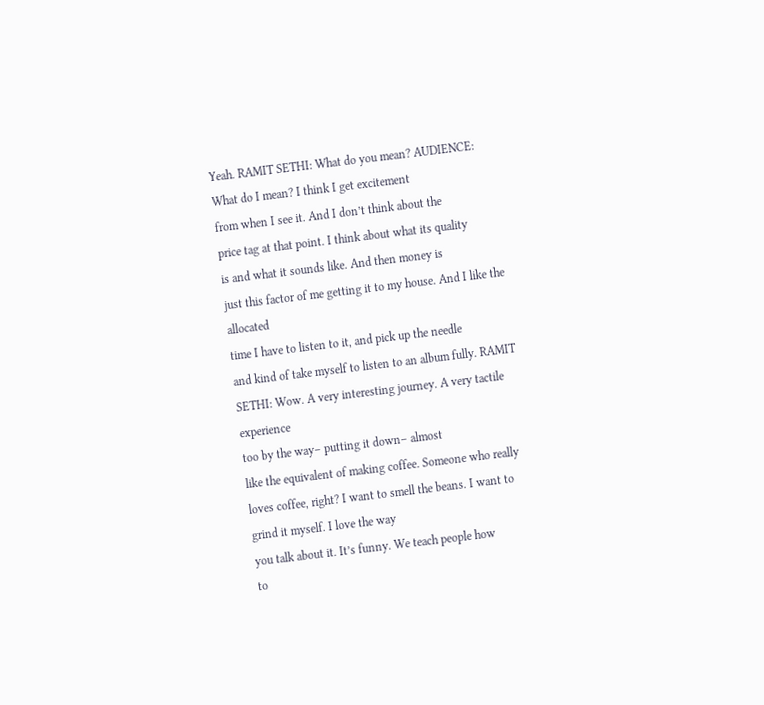Yeah. RAMIT SETHI: What do you mean? AUDIENCE: What do I mean? I think I get excitement
from when I see it. And I don’t think about the
price tag at that point. I think about what its quality
is and what it sounds like. And then money is
just this factor of me getting it to my house. And I like the allocated
time I have to listen to it, and pick up the needle
and kind of take myself to listen to an album fully. RAMIT SETHI: Wow. A very interesting journey. A very tactile experience
too by the way– putting it down– almost
like the equivalent of making coffee. Someone who really
loves coffee, right? I want to smell the beans. I want to grind it myself. I love the way
you talk about it. It’s funny. We teach people how
to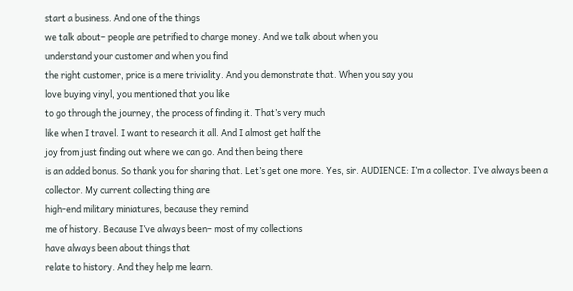start a business. And one of the things
we talk about– people are petrified to charge money. And we talk about when you
understand your customer and when you find
the right customer, price is a mere triviality. And you demonstrate that. When you say you
love buying vinyl, you mentioned that you like
to go through the journey, the process of finding it. That’s very much
like when I travel. I want to research it all. And I almost get half the
joy from just finding out where we can go. And then being there
is an added bonus. So thank you for sharing that. Let’s get one more. Yes, sir. AUDIENCE: I’m a collector. I’ve always been a collector. My current collecting thing are
high-end military miniatures, because they remind
me of history. Because I’ve always been– most of my collections
have always been about things that
relate to history. And they help me learn.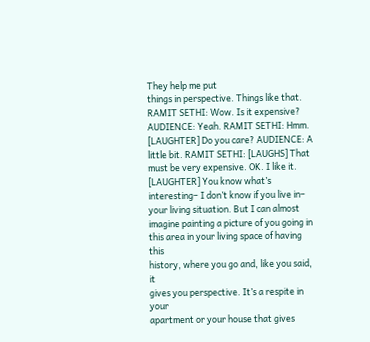They help me put
things in perspective. Things like that. RAMIT SETHI: Wow. Is it expensive? AUDIENCE: Yeah. RAMIT SETHI: Hmm. [LAUGHTER] Do you care? AUDIENCE: A little bit. RAMIT SETHI: [LAUGHS] That must be very expensive. OK. I like it. [LAUGHTER] You know what’s interesting– I don’t know if you live in– your living situation. But I can almost
imagine painting a picture of you going in
this area in your living space of having this
history, where you go and, like you said, it
gives you perspective. It’s a respite in your
apartment or your house that gives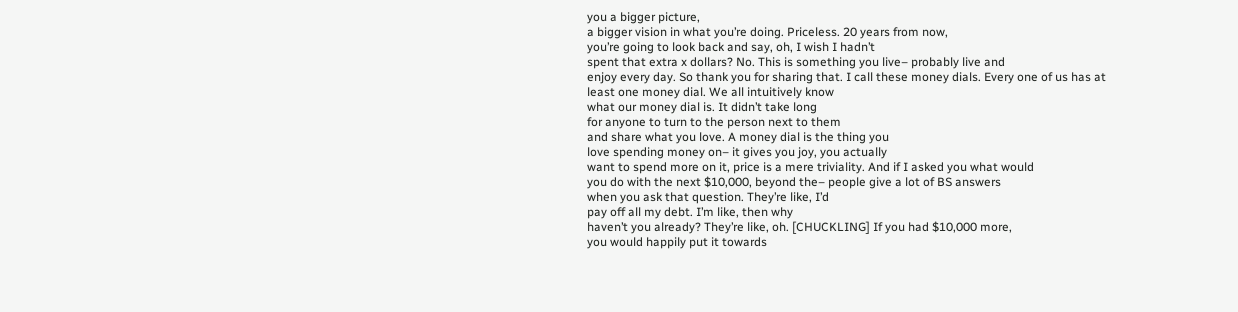you a bigger picture,
a bigger vision in what you’re doing. Priceless. 20 years from now,
you’re going to look back and say, oh, I wish I hadn’t
spent that extra x dollars? No. This is something you live– probably live and
enjoy every day. So thank you for sharing that. I call these money dials. Every one of us has at
least one money dial. We all intuitively know
what our money dial is. It didn’t take long
for anyone to turn to the person next to them
and share what you love. A money dial is the thing you
love spending money on– it gives you joy, you actually
want to spend more on it, price is a mere triviality. And if I asked you what would
you do with the next $10,000, beyond the– people give a lot of BS answers
when you ask that question. They’re like, I’d
pay off all my debt. I’m like, then why
haven’t you already? They’re like, oh. [CHUCKLING] If you had $10,000 more,
you would happily put it towards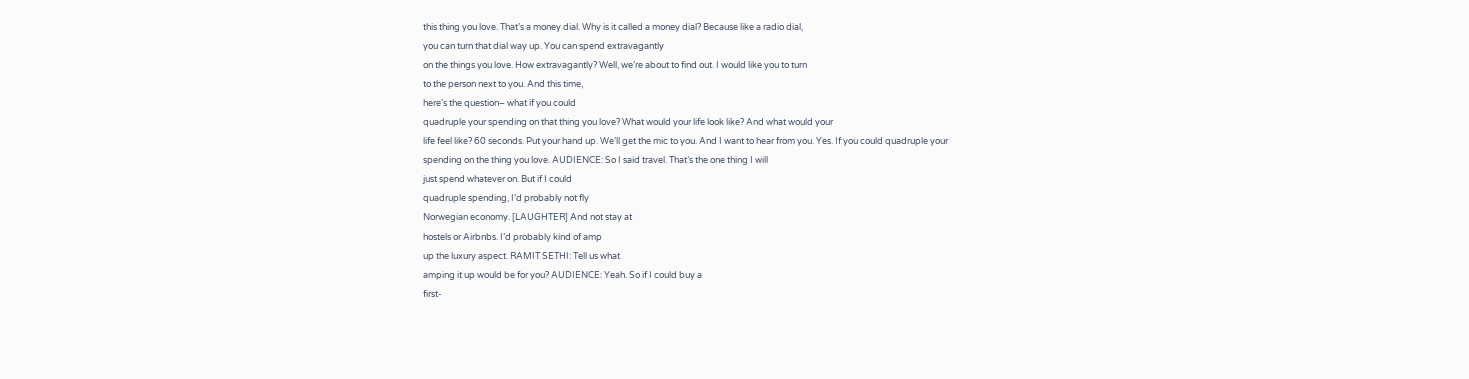this thing you love. That’s a money dial. Why is it called a money dial? Because like a radio dial,
you can turn that dial way up. You can spend extravagantly
on the things you love. How extravagantly? Well, we’re about to find out. I would like you to turn
to the person next to you. And this time,
here’s the question– what if you could
quadruple your spending on that thing you love? What would your life look like? And what would your
life feel like? 60 seconds. Put your hand up. We’ll get the mic to you. And I want to hear from you. Yes. If you could quadruple your
spending on the thing you love. AUDIENCE: So I said travel. That’s the one thing I will
just spend whatever on. But if I could
quadruple spending, I’d probably not fly
Norwegian economy. [LAUGHTER] And not stay at
hostels or Airbnbs. I’d probably kind of amp
up the luxury aspect. RAMIT SETHI: Tell us what
amping it up would be for you? AUDIENCE: Yeah. So if I could buy a
first-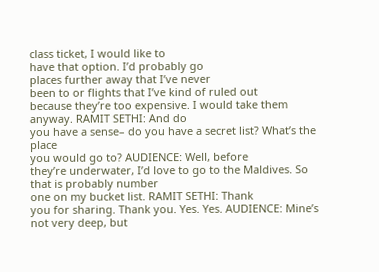class ticket, I would like to
have that option. I’d probably go
places further away that I’ve never
been to or flights that I’ve kind of ruled out
because they’re too expensive. I would take them anyway. RAMIT SETHI: And do
you have a sense– do you have a secret list? What’s the place
you would go to? AUDIENCE: Well, before
they’re underwater, I’d love to go to the Maldives. So that is probably number
one on my bucket list. RAMIT SETHI: Thank
you for sharing. Thank you. Yes. Yes. AUDIENCE: Mine’s
not very deep, but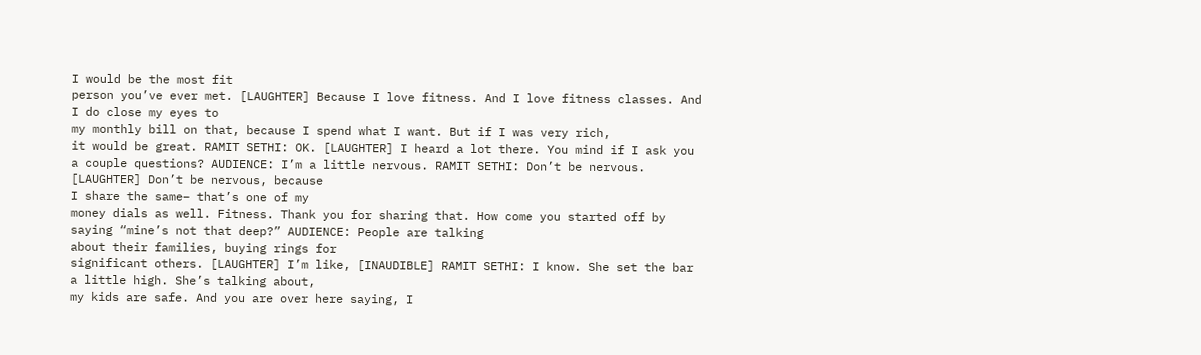I would be the most fit
person you’ve ever met. [LAUGHTER] Because I love fitness. And I love fitness classes. And I do close my eyes to
my monthly bill on that, because I spend what I want. But if I was very rich,
it would be great. RAMIT SETHI: OK. [LAUGHTER] I heard a lot there. You mind if I ask you
a couple questions? AUDIENCE: I’m a little nervous. RAMIT SETHI: Don’t be nervous. [LAUGHTER] Don’t be nervous, because
I share the same– that’s one of my
money dials as well. Fitness. Thank you for sharing that. How come you started off by
saying “mine’s not that deep?” AUDIENCE: People are talking
about their families, buying rings for
significant others. [LAUGHTER] I’m like, [INAUDIBLE] RAMIT SETHI: I know. She set the bar a little high. She’s talking about,
my kids are safe. And you are over here saying, I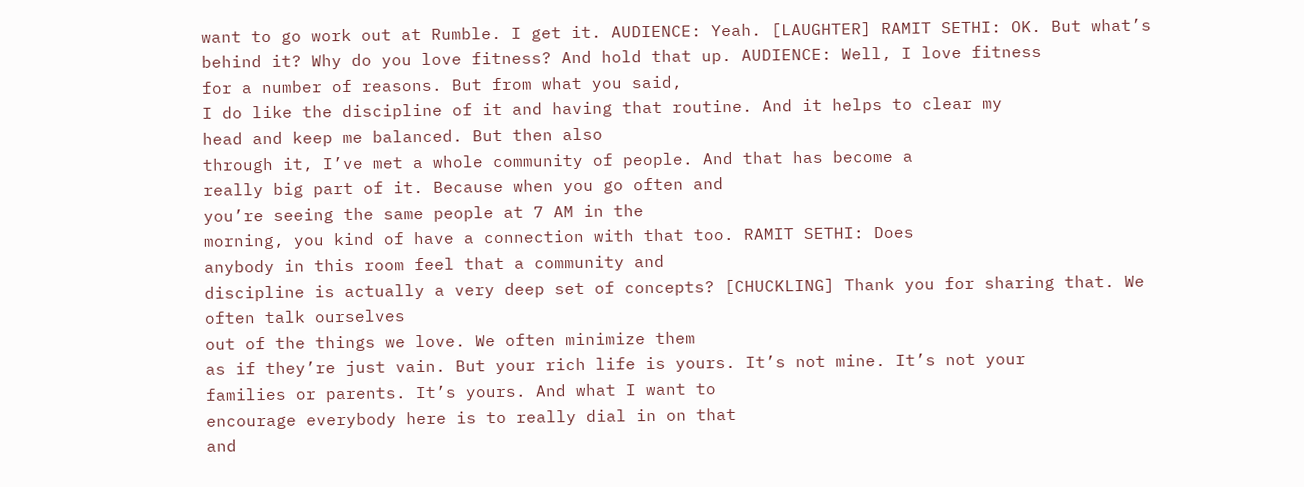want to go work out at Rumble. I get it. AUDIENCE: Yeah. [LAUGHTER] RAMIT SETHI: OK. But what’s behind it? Why do you love fitness? And hold that up. AUDIENCE: Well, I love fitness
for a number of reasons. But from what you said,
I do like the discipline of it and having that routine. And it helps to clear my
head and keep me balanced. But then also
through it, I’ve met a whole community of people. And that has become a
really big part of it. Because when you go often and
you’re seeing the same people at 7 AM in the
morning, you kind of have a connection with that too. RAMIT SETHI: Does
anybody in this room feel that a community and
discipline is actually a very deep set of concepts? [CHUCKLING] Thank you for sharing that. We often talk ourselves
out of the things we love. We often minimize them
as if they’re just vain. But your rich life is yours. It’s not mine. It’s not your
families or parents. It’s yours. And what I want to
encourage everybody here is to really dial in on that
and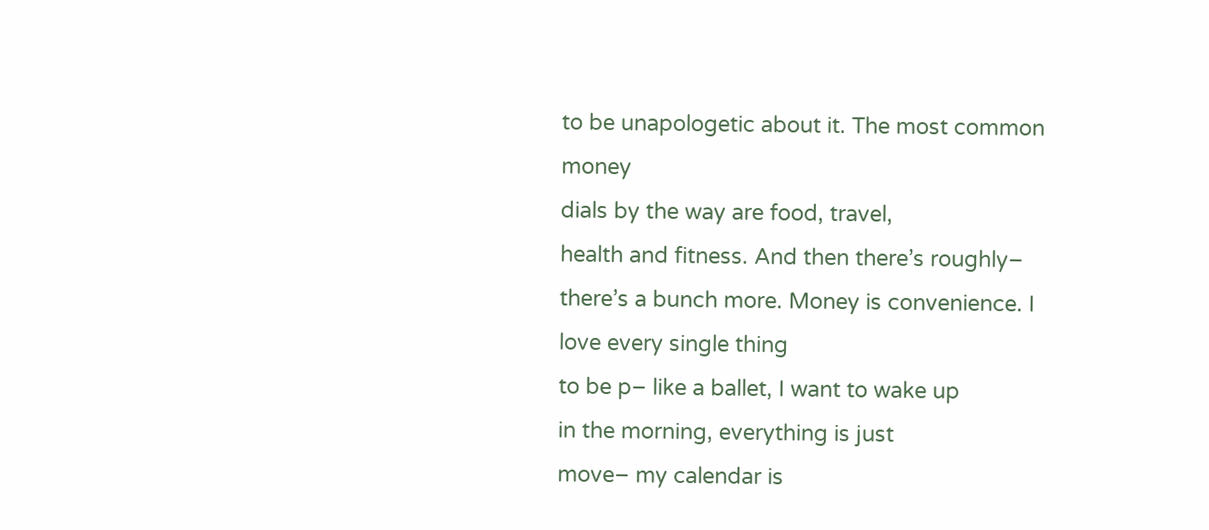to be unapologetic about it. The most common money
dials by the way are food, travel,
health and fitness. And then there’s roughly–
there’s a bunch more. Money is convenience. I love every single thing
to be p– like a ballet, I want to wake up
in the morning, everything is just
move– my calendar is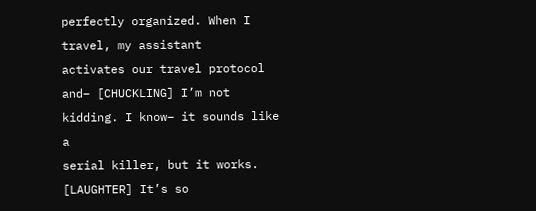perfectly organized. When I travel, my assistant
activates our travel protocol and– [CHUCKLING] I’m not kidding. I know– it sounds like a
serial killer, but it works. [LAUGHTER] It’s so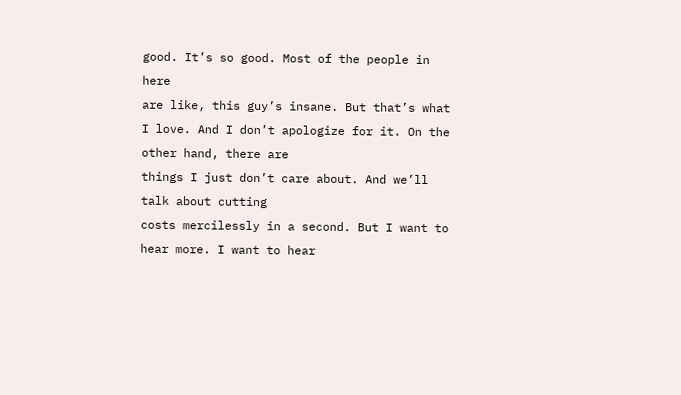good. It’s so good. Most of the people in here
are like, this guy’s insane. But that’s what I love. And I don’t apologize for it. On the other hand, there are
things I just don’t care about. And we’ll talk about cutting
costs mercilessly in a second. But I want to hear more. I want to hear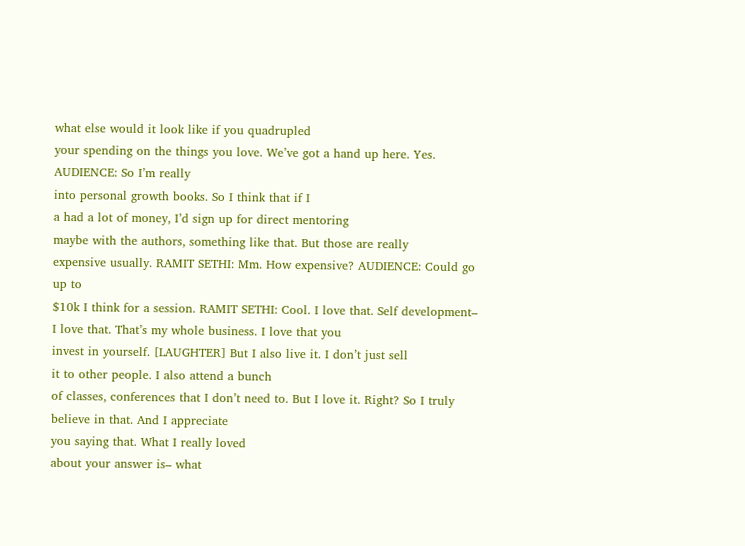what else would it look like if you quadrupled
your spending on the things you love. We’ve got a hand up here. Yes. AUDIENCE: So I’m really
into personal growth books. So I think that if I
a had a lot of money, I’d sign up for direct mentoring
maybe with the authors, something like that. But those are really
expensive usually. RAMIT SETHI: Mm. How expensive? AUDIENCE: Could go up to
$10k I think for a session. RAMIT SETHI: Cool. I love that. Self development– I love that. That’s my whole business. I love that you
invest in yourself. [LAUGHTER] But I also live it. I don’t just sell
it to other people. I also attend a bunch
of classes, conferences that I don’t need to. But I love it. Right? So I truly believe in that. And I appreciate
you saying that. What I really loved
about your answer is– what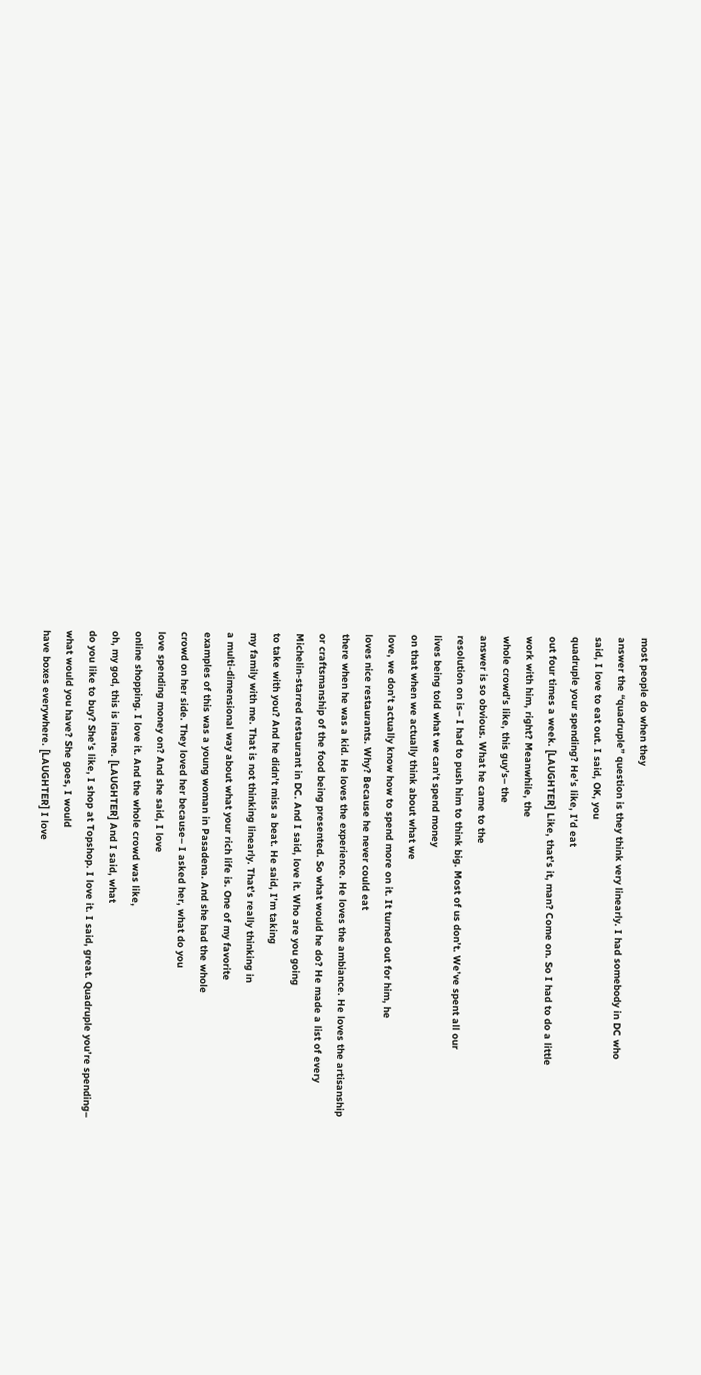most people do when they
answer the “quadruple” question is they think very linearly. I had somebody in DC who
said, I love to eat out. I said, OK, you
quadruple your spending? He’s like, I’d eat
out four times a week. [LAUGHTER] Like, that’s it, man? Come on. So I had to do a little
work with him, right? Meanwhile, the
whole crowd’s like, this guy’s– the
answer is so obvious. What he came to the
resolution on is– I had to push him to think big. Most of us don’t. We’ve spent all our
lives being told what we can’t spend money
on that when we actually think about what we
love, we don’t actually know how to spend more on it. It turned out for him, he
loves nice restaurants. Why? Because he never could eat
there when he was a kid. He loves the experience. He loves the ambiance. He loves the artisanship
or craftsmanship of the food being presented. So what would he do? He made a list of every
Michelin-starred restaurant in DC. And I said, love it. Who are you going
to take with you? And he didn’t miss a beat. He said, I’m taking
my family with me. That is not thinking linearly. That’s really thinking in
a multi-dimensional way about what your rich life is. One of my favorite
examples of this was a young woman in Pasadena. And she had the whole
crowd on her side. They loved her because– I asked her, what do you
love spending money on? And she said, I love
online shopping. I love it. And the whole crowd was like,
oh, my god, this is insane. [LAUGHTER] And I said, what
do you like to buy? She’s like, I shop at Topshop. I love it. I said, great. Quadruple you’re spending–
what would you have? She goes, I would
have boxes everywhere. [LAUGHTER] I love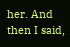her. And then I said,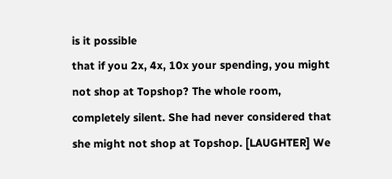is it possible
that if you 2x, 4x, 10x your spending, you might
not shop at Topshop? The whole room,
completely silent. She had never considered that
she might not shop at Topshop. [LAUGHTER] We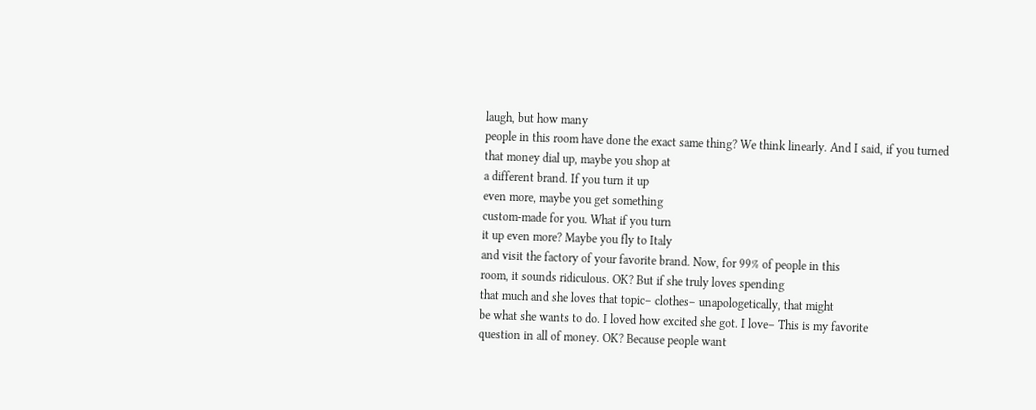laugh, but how many
people in this room have done the exact same thing? We think linearly. And I said, if you turned
that money dial up, maybe you shop at
a different brand. If you turn it up
even more, maybe you get something
custom-made for you. What if you turn
it up even more? Maybe you fly to Italy
and visit the factory of your favorite brand. Now, for 99% of people in this
room, it sounds ridiculous. OK? But if she truly loves spending
that much and she loves that topic– clothes– unapologetically, that might
be what she wants to do. I loved how excited she got. I love– This is my favorite
question in all of money. OK? Because people want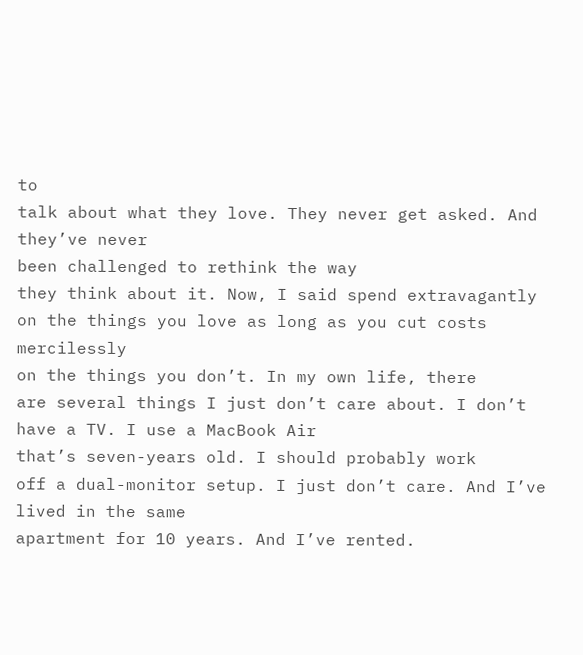to
talk about what they love. They never get asked. And they’ve never
been challenged to rethink the way
they think about it. Now, I said spend extravagantly
on the things you love as long as you cut costs mercilessly
on the things you don’t. In my own life, there
are several things I just don’t care about. I don’t have a TV. I use a MacBook Air
that’s seven-years old. I should probably work
off a dual-monitor setup. I just don’t care. And I’ve lived in the same
apartment for 10 years. And I’ve rented.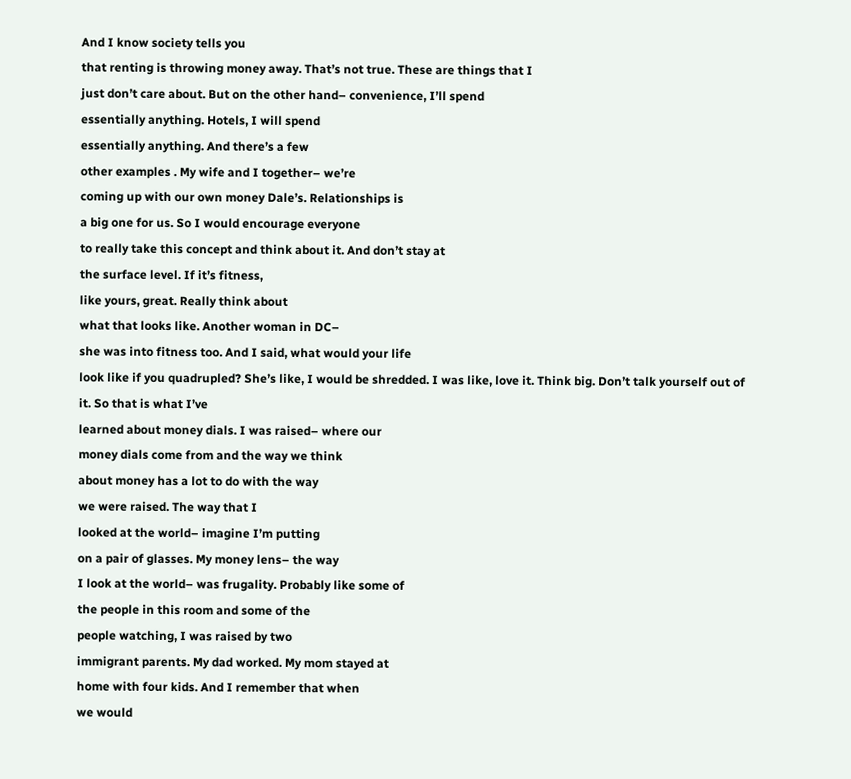And I know society tells you
that renting is throwing money away. That’s not true. These are things that I
just don’t care about. But on the other hand– convenience, I’ll spend
essentially anything. Hotels, I will spend
essentially anything. And there’s a few
other examples . My wife and I together– we’re
coming up with our own money Dale’s. Relationships is
a big one for us. So I would encourage everyone
to really take this concept and think about it. And don’t stay at
the surface level. If it’s fitness,
like yours, great. Really think about
what that looks like. Another woman in DC–
she was into fitness too. And I said, what would your life
look like if you quadrupled? She’s like, I would be shredded. I was like, love it. Think big. Don’t talk yourself out of it. So that is what I’ve
learned about money dials. I was raised– where our
money dials come from and the way we think
about money has a lot to do with the way
we were raised. The way that I
looked at the world– imagine I’m putting
on a pair of glasses. My money lens– the way
I look at the world– was frugality. Probably like some of
the people in this room and some of the
people watching, I was raised by two
immigrant parents. My dad worked. My mom stayed at
home with four kids. And I remember that when
we would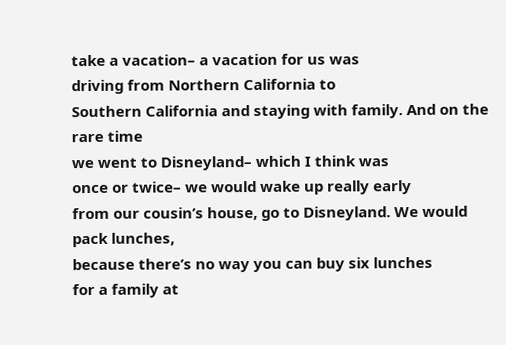take a vacation– a vacation for us was
driving from Northern California to
Southern California and staying with family. And on the rare time
we went to Disneyland– which I think was
once or twice– we would wake up really early
from our cousin’s house, go to Disneyland. We would pack lunches,
because there’s no way you can buy six lunches
for a family at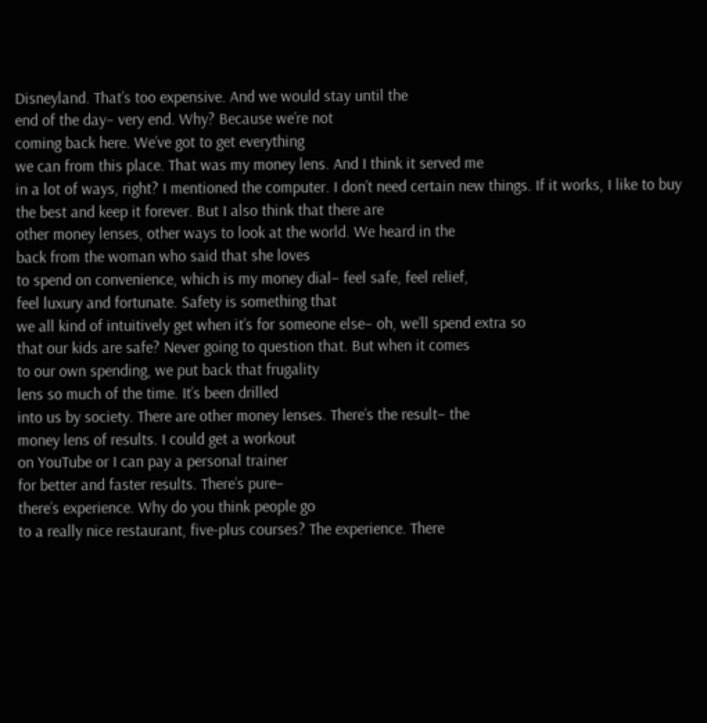Disneyland. That’s too expensive. And we would stay until the
end of the day– very end. Why? Because we’re not
coming back here. We’ve got to get everything
we can from this place. That was my money lens. And I think it served me
in a lot of ways, right? I mentioned the computer. I don’t need certain new things. If it works, I like to buy
the best and keep it forever. But I also think that there are
other money lenses, other ways to look at the world. We heard in the
back from the woman who said that she loves
to spend on convenience, which is my money dial– feel safe, feel relief,
feel luxury and fortunate. Safety is something that
we all kind of intuitively get when it’s for someone else– oh, we’ll spend extra so
that our kids are safe? Never going to question that. But when it comes
to our own spending, we put back that frugality
lens so much of the time. It’s been drilled
into us by society. There are other money lenses. There’s the result– the
money lens of results. I could get a workout
on YouTube or I can pay a personal trainer
for better and faster results. There’s pure–
there’s experience. Why do you think people go
to a really nice restaurant, five-plus courses? The experience. There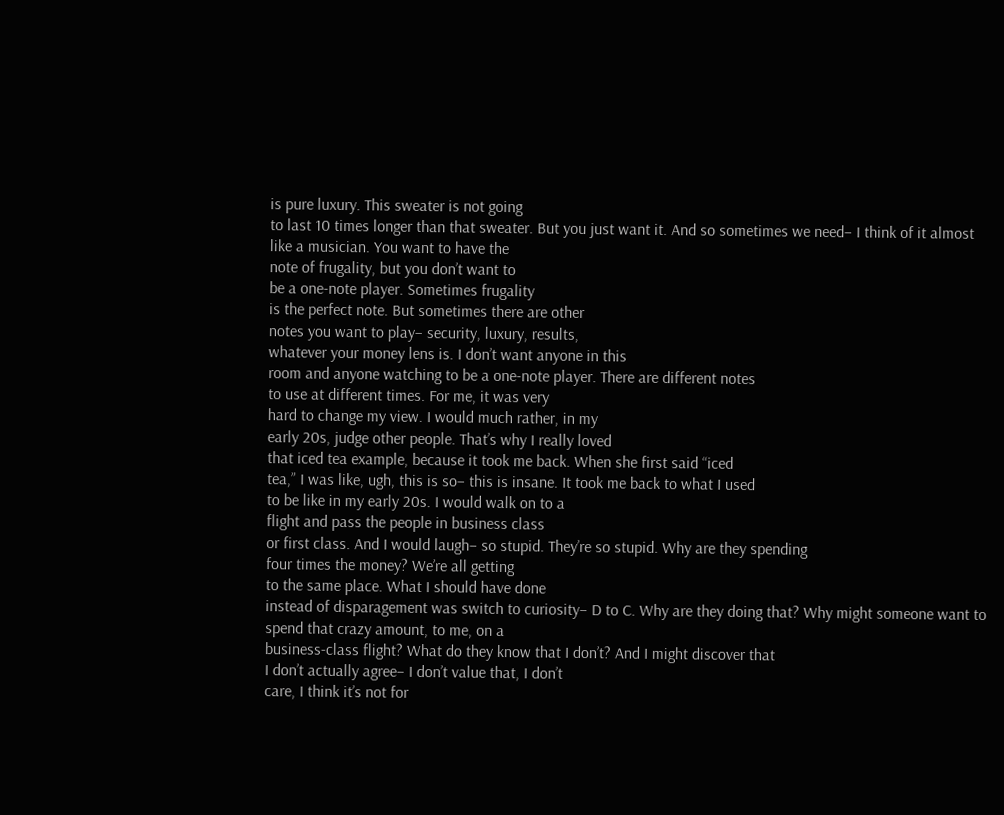is pure luxury. This sweater is not going
to last 10 times longer than that sweater. But you just want it. And so sometimes we need– I think of it almost
like a musician. You want to have the
note of frugality, but you don’t want to
be a one-note player. Sometimes frugality
is the perfect note. But sometimes there are other
notes you want to play– security, luxury, results,
whatever your money lens is. I don’t want anyone in this
room and anyone watching to be a one-note player. There are different notes
to use at different times. For me, it was very
hard to change my view. I would much rather, in my
early 20s, judge other people. That’s why I really loved
that iced tea example, because it took me back. When she first said “iced
tea,” I was like, ugh, this is so– this is insane. It took me back to what I used
to be like in my early 20s. I would walk on to a
flight and pass the people in business class
or first class. And I would laugh– so stupid. They’re so stupid. Why are they spending
four times the money? We’re all getting
to the same place. What I should have done
instead of disparagement was switch to curiosity– D to C. Why are they doing that? Why might someone want to
spend that crazy amount, to me, on a
business-class flight? What do they know that I don’t? And I might discover that
I don’t actually agree– I don’t value that, I don’t
care, I think it’s not for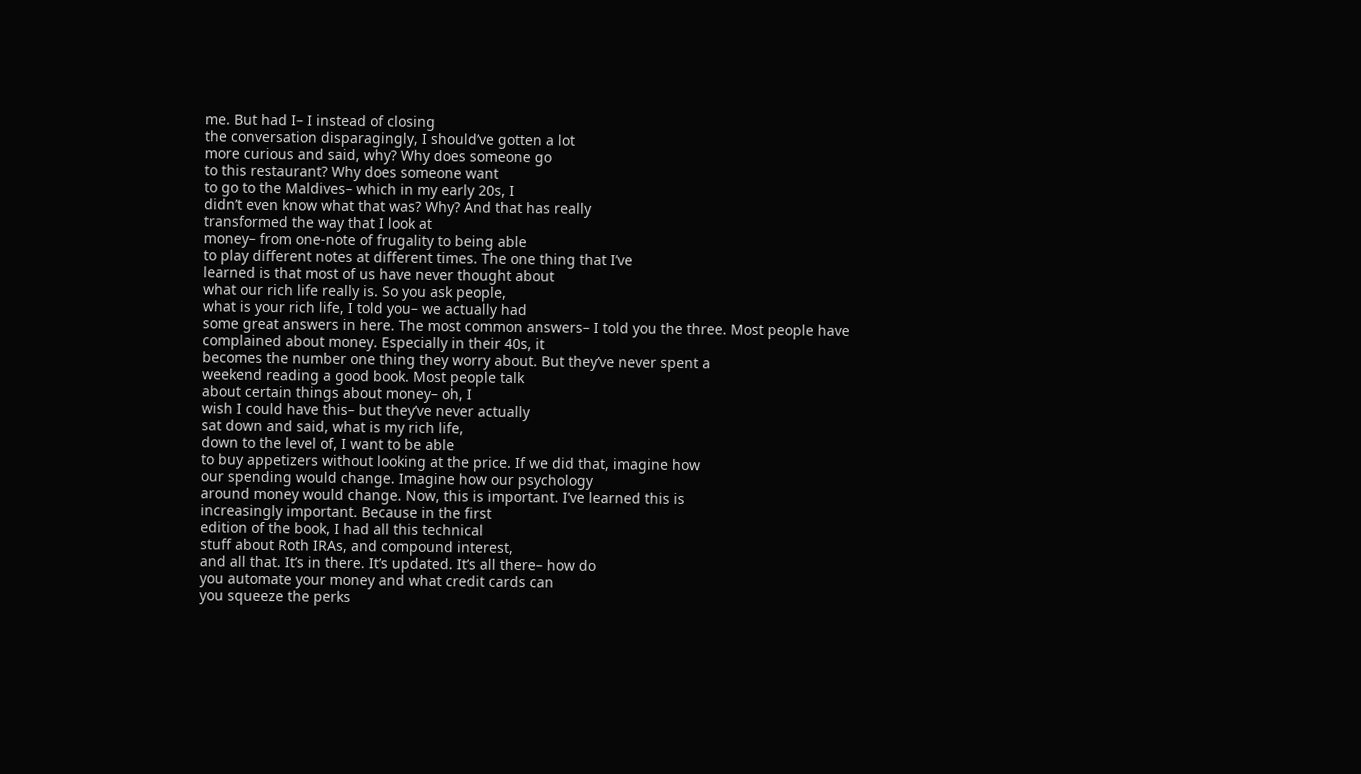me. But had I– I instead of closing
the conversation disparagingly, I should’ve gotten a lot
more curious and said, why? Why does someone go
to this restaurant? Why does someone want
to go to the Maldives– which in my early 20s, I
didn’t even know what that was? Why? And that has really
transformed the way that I look at
money– from one-note of frugality to being able
to play different notes at different times. The one thing that I’ve
learned is that most of us have never thought about
what our rich life really is. So you ask people,
what is your rich life, I told you– we actually had
some great answers in here. The most common answers– I told you the three. Most people have
complained about money. Especially in their 40s, it
becomes the number one thing they worry about. But they’ve never spent a
weekend reading a good book. Most people talk
about certain things about money– oh, I
wish I could have this– but they’ve never actually
sat down and said, what is my rich life,
down to the level of, I want to be able
to buy appetizers without looking at the price. If we did that, imagine how
our spending would change. Imagine how our psychology
around money would change. Now, this is important. I’ve learned this is
increasingly important. Because in the first
edition of the book, I had all this technical
stuff about Roth IRAs, and compound interest,
and all that. It’s in there. It’s updated. It’s all there– how do
you automate your money and what credit cards can
you squeeze the perks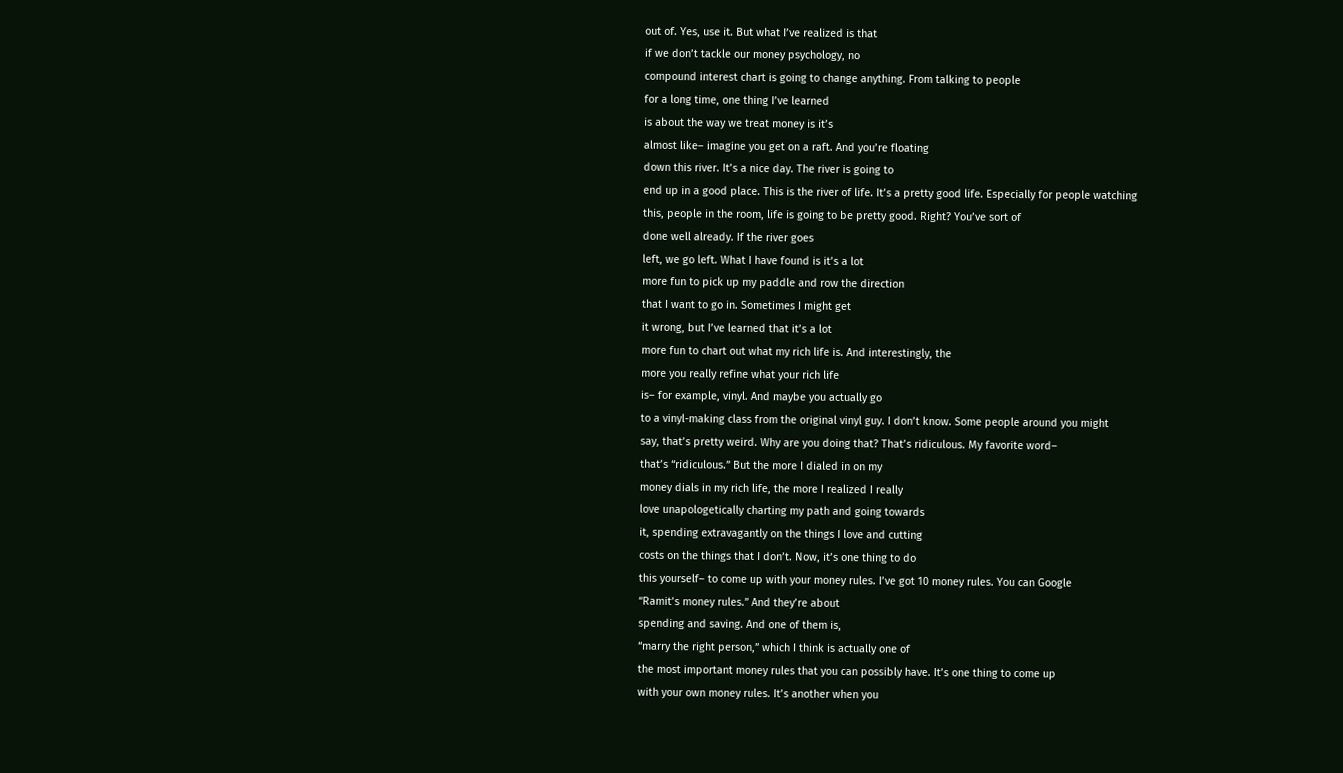out of. Yes, use it. But what I’ve realized is that
if we don’t tackle our money psychology, no
compound interest chart is going to change anything. From talking to people
for a long time, one thing I’ve learned
is about the way we treat money is it’s
almost like– imagine you get on a raft. And you’re floating
down this river. It’s a nice day. The river is going to
end up in a good place. This is the river of life. It’s a pretty good life. Especially for people watching
this, people in the room, life is going to be pretty good. Right? You’ve sort of
done well already. If the river goes
left, we go left. What I have found is it’s a lot
more fun to pick up my paddle and row the direction
that I want to go in. Sometimes I might get
it wrong, but I’ve learned that it’s a lot
more fun to chart out what my rich life is. And interestingly, the
more you really refine what your rich life
is– for example, vinyl. And maybe you actually go
to a vinyl-making class from the original vinyl guy. I don’t know. Some people around you might
say, that’s pretty weird. Why are you doing that? That’s ridiculous. My favorite word–
that’s “ridiculous.” But the more I dialed in on my
money dials in my rich life, the more I realized I really
love unapologetically charting my path and going towards
it, spending extravagantly on the things I love and cutting
costs on the things that I don’t. Now, it’s one thing to do
this yourself– to come up with your money rules. I’ve got 10 money rules. You can Google
“Ramit’s money rules.” And they’re about
spending and saving. And one of them is,
“marry the right person,” which I think is actually one of
the most important money rules that you can possibly have. It’s one thing to come up
with your own money rules. It’s another when you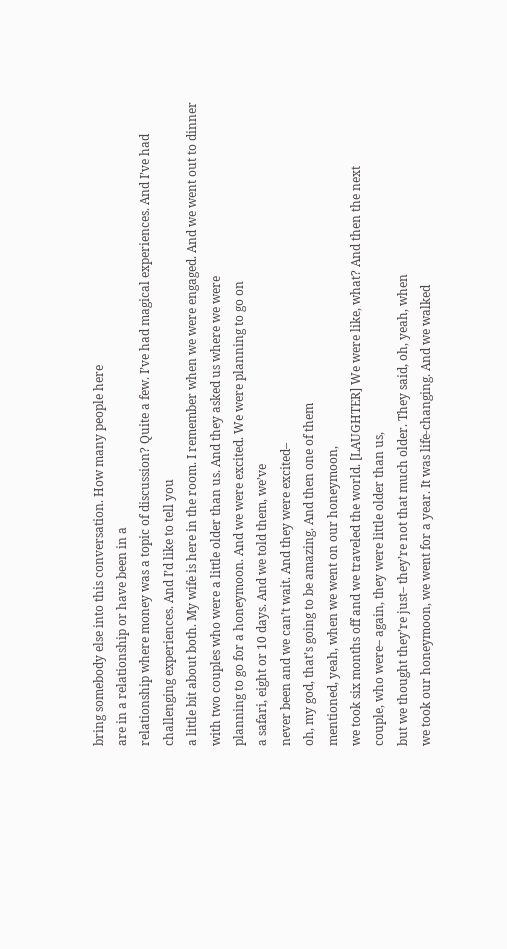bring somebody else into this conversation. How many people here
are in a relationship or have been in a
relationship where money was a topic of discussion? Quite a few. I’ve had magical experiences. And I’ve had
challenging experiences. And I’d like to tell you
a little bit about both. My wife is here in the room. I remember when we were engaged. And we went out to dinner
with two couples who were a little older than us. And they asked us where we were
planning to go for a honeymoon. And we were excited. We were planning to go on
a safari, eight or 10 days. And we told them, we’ve
never been and we can’t wait. And they were excited–
oh, my god, that’s going to be amazing. And then one of them
mentioned, yeah, when we went on our honeymoon,
we took six months off and we traveled the world. [LAUGHTER] We were like, what? And then the next
couple, who were– again, they were little older than us,
but we thought they’re just– they’re not that much older. They said, oh, yeah, when
we took our honeymoon, we went for a year. It was life-changing. And we walked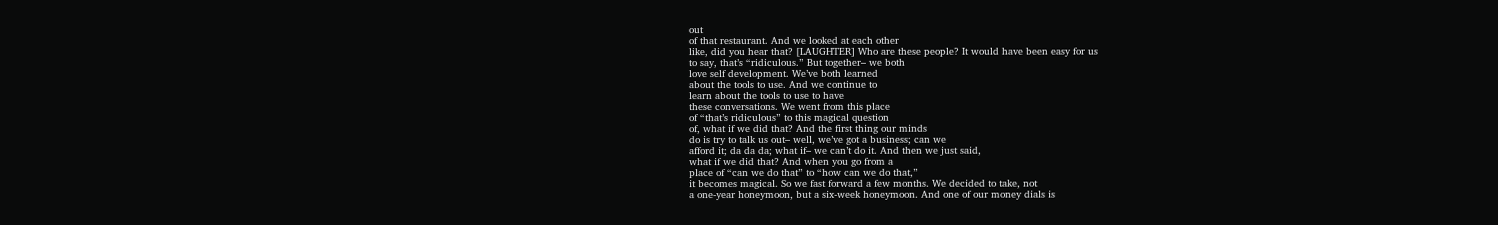out
of that restaurant. And we looked at each other
like, did you hear that? [LAUGHTER] Who are these people? It would have been easy for us
to say, that’s “ridiculous.” But together– we both
love self development. We’ve both learned
about the tools to use. And we continue to
learn about the tools to use to have
these conversations. We went from this place
of “that’s ridiculous” to this magical question
of, what if we did that? And the first thing our minds
do is try to talk us out– well, we’ve got a business; can we
afford it; da da da; what if– we can’t do it. And then we just said,
what if we did that? And when you go from a
place of “can we do that” to “how can we do that,”
it becomes magical. So we fast forward a few months. We decided to take, not
a one-year honeymoon, but a six-week honeymoon. And one of our money dials is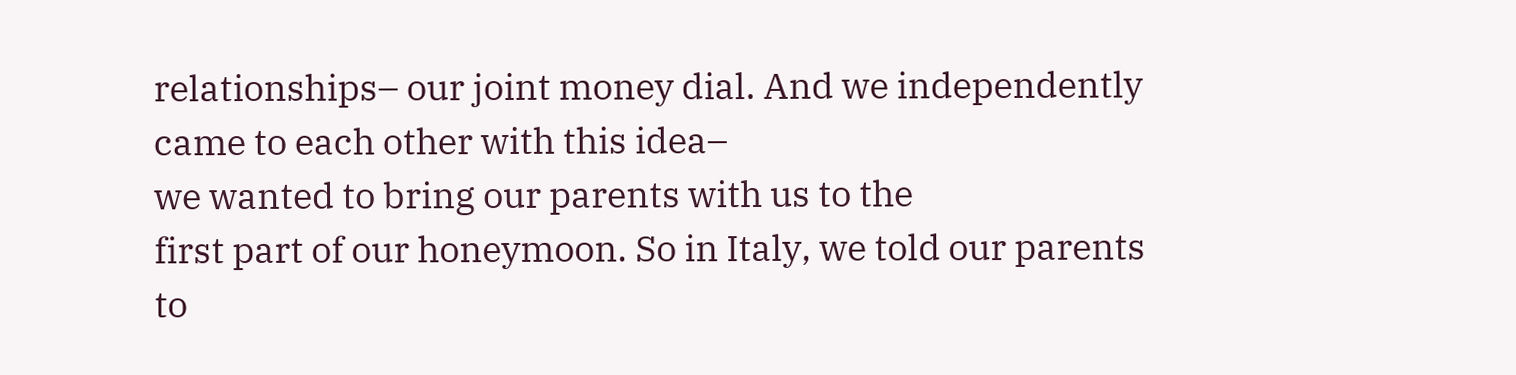relationships– our joint money dial. And we independently
came to each other with this idea–
we wanted to bring our parents with us to the
first part of our honeymoon. So in Italy, we told our parents
to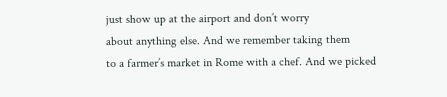just show up at the airport and don’t worry
about anything else. And we remember taking them
to a farmer’s market in Rome with a chef. And we picked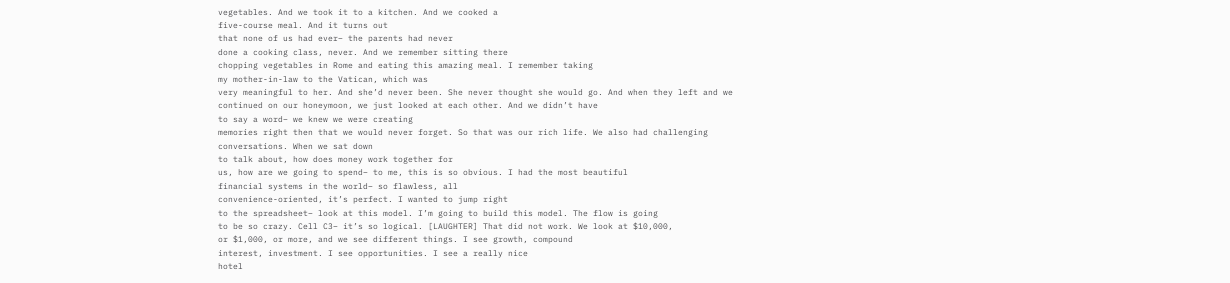vegetables. And we took it to a kitchen. And we cooked a
five-course meal. And it turns out
that none of us had ever– the parents had never
done a cooking class, never. And we remember sitting there
chopping vegetables in Rome and eating this amazing meal. I remember taking
my mother-in-law to the Vatican, which was
very meaningful to her. And she’d never been. She never thought she would go. And when they left and we
continued on our honeymoon, we just looked at each other. And we didn’t have
to say a word– we knew we were creating
memories right then that we would never forget. So that was our rich life. We also had challenging
conversations. When we sat down
to talk about, how does money work together for
us, how are we going to spend– to me, this is so obvious. I had the most beautiful
financial systems in the world– so flawless, all
convenience-oriented, it’s perfect. I wanted to jump right
to the spreadsheet– look at this model. I’m going to build this model. The flow is going
to be so crazy. Cell C3– it’s so logical. [LAUGHTER] That did not work. We look at $10,000,
or $1,000, or more, and we see different things. I see growth, compound
interest, investment. I see opportunities. I see a really nice
hotel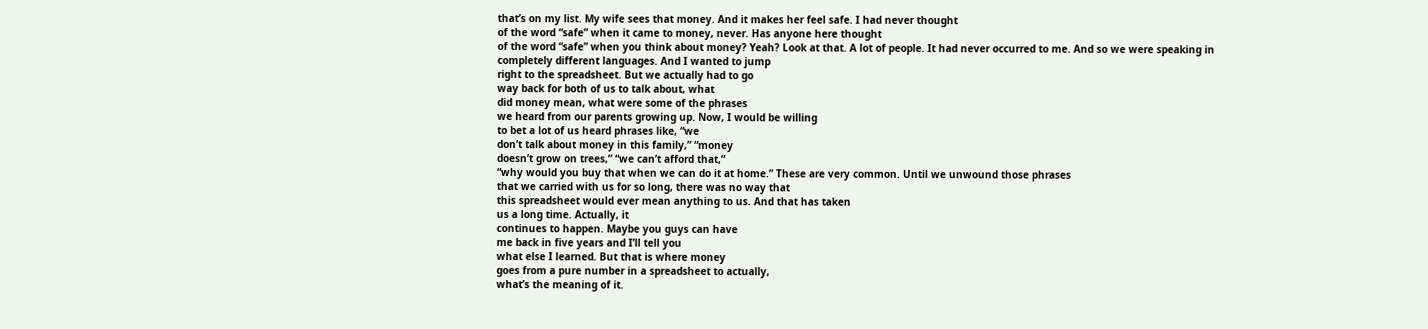that’s on my list. My wife sees that money. And it makes her feel safe. I had never thought
of the word “safe” when it came to money, never. Has anyone here thought
of the word “safe” when you think about money? Yeah? Look at that. A lot of people. It had never occurred to me. And so we were speaking in
completely different languages. And I wanted to jump
right to the spreadsheet. But we actually had to go
way back for both of us to talk about, what
did money mean, what were some of the phrases
we heard from our parents growing up. Now, I would be willing
to bet a lot of us heard phrases like, “we
don’t talk about money in this family,” “money
doesn’t grow on trees,” “we can’t afford that,”
“why would you buy that when we can do it at home.” These are very common. Until we unwound those phrases
that we carried with us for so long, there was no way that
this spreadsheet would ever mean anything to us. And that has taken
us a long time. Actually, it
continues to happen. Maybe you guys can have
me back in five years and I’ll tell you
what else I learned. But that is where money
goes from a pure number in a spreadsheet to actually,
what’s the meaning of it.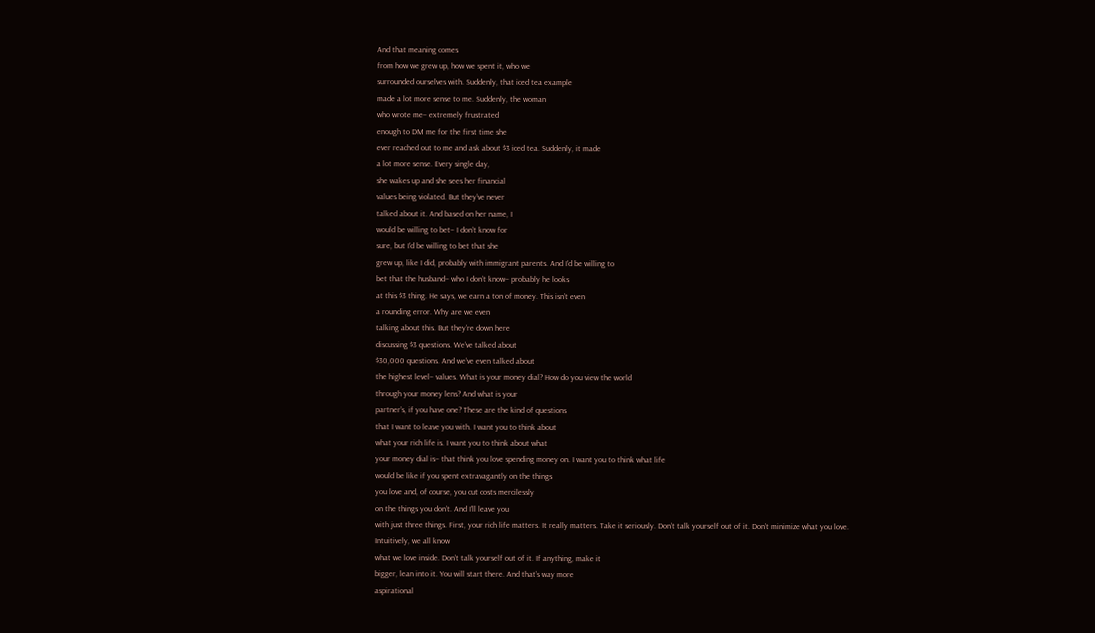And that meaning comes
from how we grew up, how we spent it, who we
surrounded ourselves with. Suddenly, that iced tea example
made a lot more sense to me. Suddenly, the woman
who wrote me– extremely frustrated
enough to DM me for the first time she
ever reached out to me and ask about $3 iced tea. Suddenly, it made
a lot more sense. Every single day,
she wakes up and she sees her financial
values being violated. But they’ve never
talked about it. And based on her name, I
would be willing to bet– I don’t know for
sure, but I’d be willing to bet that she
grew up, like I did, probably with immigrant parents. And I’d be willing to
bet that the husband– who I don’t know– probably he looks
at this $3 thing. He says, we earn a ton of money. This isn’t even
a rounding error. Why are we even
talking about this. But they’re down here
discussing $3 questions. We’ve talked about
$30,000 questions. And we’ve even talked about
the highest level– values. What is your money dial? How do you view the world
through your money lens? And what is your
partner’s, if you have one? These are the kind of questions
that I want to leave you with. I want you to think about
what your rich life is. I want you to think about what
your money dial is– that think you love spending money on. I want you to think what life
would be like if you spent extravagantly on the things
you love and, of course, you cut costs mercilessly
on the things you don’t. And I’ll leave you
with just three things. First, your rich life matters. It really matters. Take it seriously. Don’t talk yourself out of it. Don’t minimize what you love. Intuitively, we all know
what we love inside. Don’t talk yourself out of it. If anything, make it
bigger, lean into it. You will start there. And that’s way more
aspirational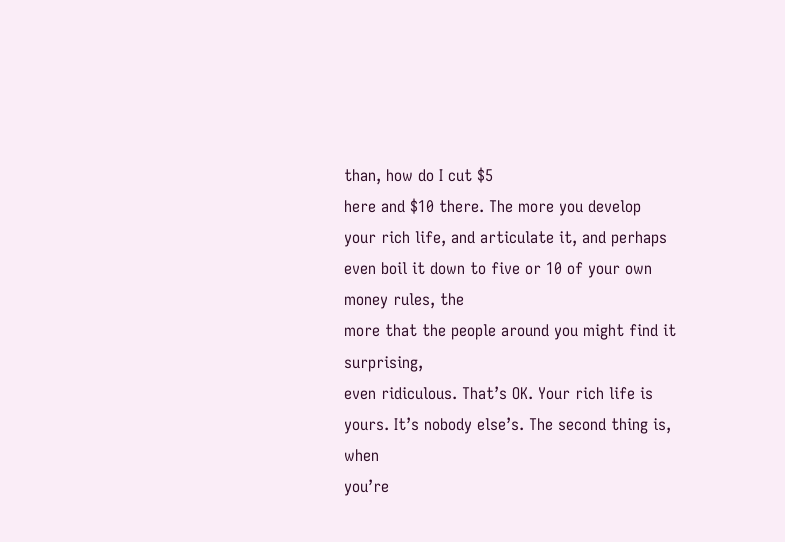than, how do I cut $5
here and $10 there. The more you develop
your rich life, and articulate it, and perhaps
even boil it down to five or 10 of your own money rules, the
more that the people around you might find it surprising,
even ridiculous. That’s OK. Your rich life is yours. It’s nobody else’s. The second thing is, when
you’re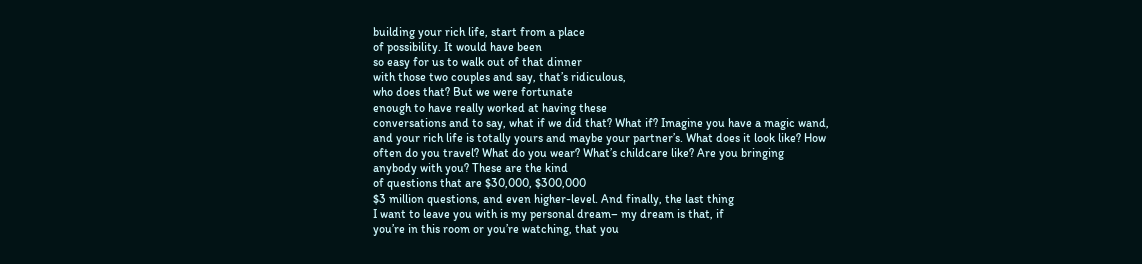building your rich life, start from a place
of possibility. It would have been
so easy for us to walk out of that dinner
with those two couples and say, that’s ridiculous,
who does that? But we were fortunate
enough to have really worked at having these
conversations and to say, what if we did that? What if? Imagine you have a magic wand,
and your rich life is totally yours and maybe your partner’s. What does it look like? How often do you travel? What do you wear? What’s childcare like? Are you bringing
anybody with you? These are the kind
of questions that are $30,000, $300,000
$3 million questions, and even higher-level. And finally, the last thing
I want to leave you with is my personal dream– my dream is that, if
you’re in this room or you’re watching, that you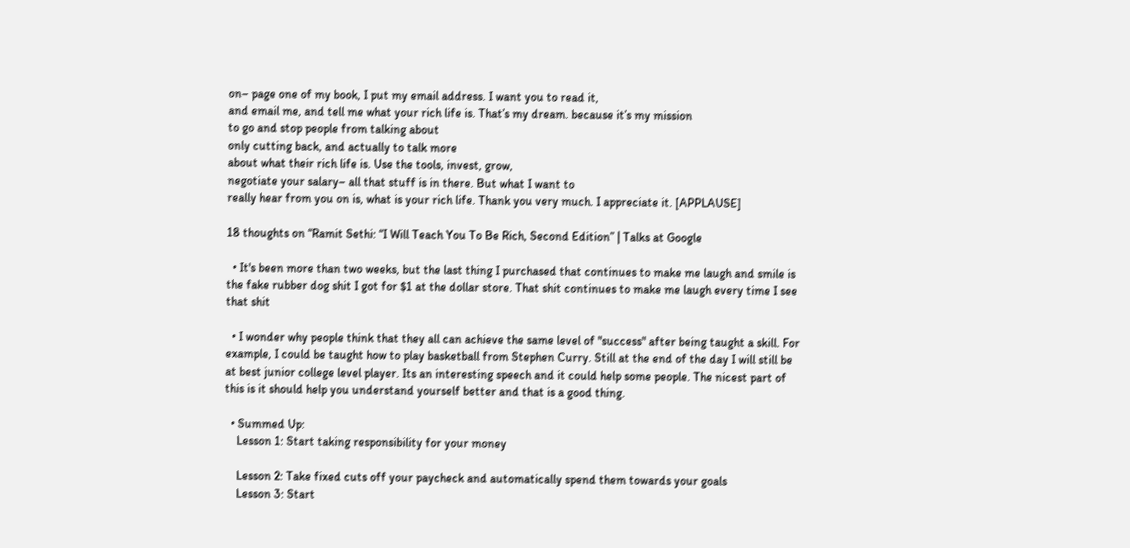on– page one of my book, I put my email address. I want you to read it,
and email me, and tell me what your rich life is. That’s my dream. because it’s my mission
to go and stop people from talking about
only cutting back, and actually to talk more
about what their rich life is. Use the tools, invest, grow,
negotiate your salary– all that stuff is in there. But what I want to
really hear from you on is, what is your rich life. Thank you very much. I appreciate it. [APPLAUSE]

18 thoughts on “Ramit Sethi: “I Will Teach You To Be Rich, Second Edition” | Talks at Google

  • It's been more than two weeks, but the last thing I purchased that continues to make me laugh and smile is the fake rubber dog shit I got for $1 at the dollar store. That shit continues to make me laugh every time I see that shit

  • I wonder why people think that they all can achieve the same level of "success" after being taught a skill. For example, I could be taught how to play basketball from Stephen Curry. Still at the end of the day I will still be at best junior college level player. Its an interesting speech and it could help some people. The nicest part of this is it should help you understand yourself better and that is a good thing.

  • Summed Up:
    Lesson 1: Start taking responsibility for your money

    Lesson 2: Take fixed cuts off your paycheck and automatically spend them towards your goals
    Lesson 3: Start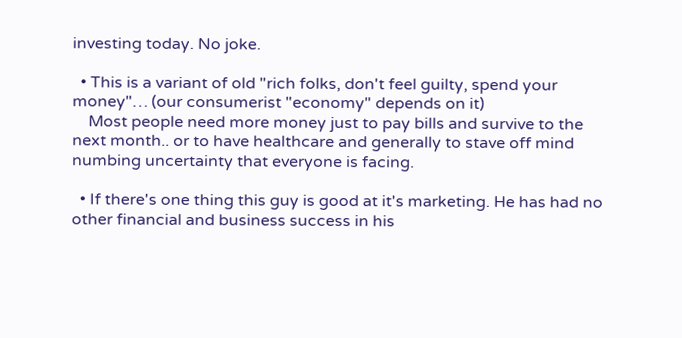investing today. No joke.

  • This is a variant of old "rich folks, don't feel guilty, spend your money"… (our consumerist "economy" depends on it)
    Most people need more money just to pay bills and survive to the next month.. or to have healthcare and generally to stave off mind numbing uncertainty that everyone is facing.

  • If there's one thing this guy is good at it's marketing. He has had no other financial and business success in his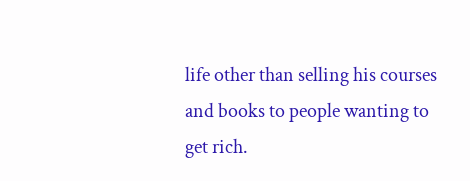life other than selling his courses and books to people wanting to get rich.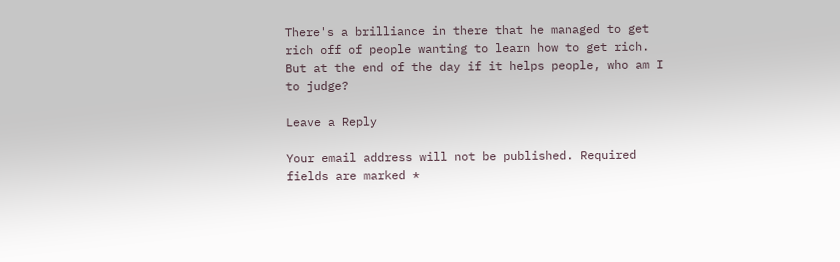There's a brilliance in there that he managed to get rich off of people wanting to learn how to get rich. But at the end of the day if it helps people, who am I to judge?

Leave a Reply

Your email address will not be published. Required fields are marked *